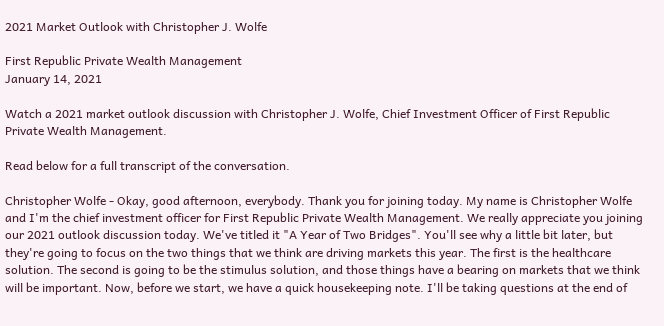2021 Market Outlook with Christopher J. Wolfe

First Republic Private Wealth Management
January 14, 2021

Watch a 2021 market outlook discussion with Christopher J. Wolfe, Chief Investment Officer of First Republic Private Wealth Management.

Read below for a full transcript of the conversation.

Christopher Wolfe - Okay, good afternoon, everybody. Thank you for joining today. My name is Christopher Wolfe and I'm the chief investment officer for First Republic Private Wealth Management. We really appreciate you joining our 2021 outlook discussion today. We've titled it "A Year of Two Bridges". You'll see why a little bit later, but they're going to focus on the two things that we think are driving markets this year. The first is the healthcare solution. The second is going to be the stimulus solution, and those things have a bearing on markets that we think will be important. Now, before we start, we have a quick housekeeping note. I'll be taking questions at the end of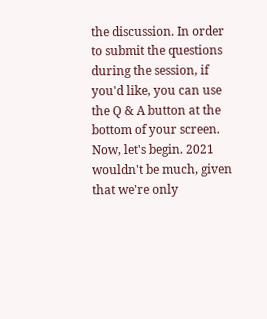the discussion. In order to submit the questions during the session, if you'd like, you can use the Q & A button at the bottom of your screen. Now, let's begin. 2021 wouldn't be much, given that we're only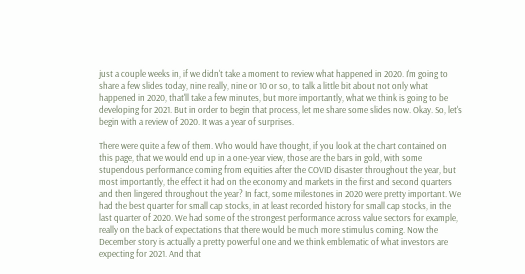just a couple weeks in, if we didn't take a moment to review what happened in 2020. I'm going to share a few slides today, nine really, nine or 10 or so, to talk a little bit about not only what happened in 2020, that'll take a few minutes, but more importantly, what we think is going to be developing for 2021. But in order to begin that process, let me share some slides now. Okay. So, let's begin with a review of 2020. It was a year of surprises.

There were quite a few of them. Who would have thought, if you look at the chart contained on this page, that we would end up in a one-year view, those are the bars in gold, with some stupendous performance coming from equities after the COVID disaster throughout the year, but most importantly, the effect it had on the economy and markets in the first and second quarters and then lingered throughout the year? In fact, some milestones in 2020 were pretty important. We had the best quarter for small cap stocks, in at least recorded history for small cap stocks, in the last quarter of 2020. We had some of the strongest performance across value sectors for example, really on the back of expectations that there would be much more stimulus coming. Now the December story is actually a pretty powerful one and we think emblematic of what investors are expecting for 2021. And that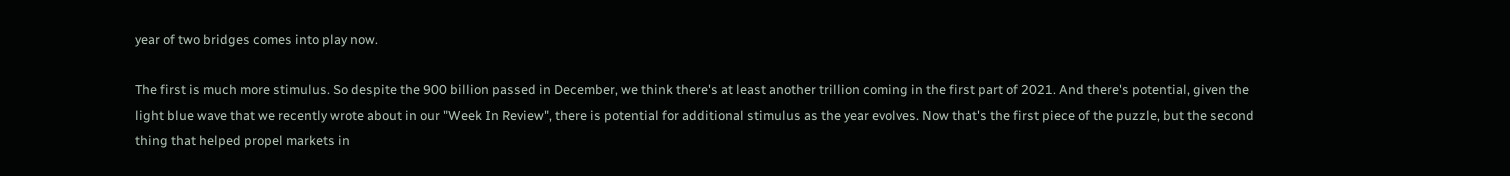year of two bridges comes into play now.

The first is much more stimulus. So despite the 900 billion passed in December, we think there's at least another trillion coming in the first part of 2021. And there's potential, given the light blue wave that we recently wrote about in our "Week In Review", there is potential for additional stimulus as the year evolves. Now that's the first piece of the puzzle, but the second thing that helped propel markets in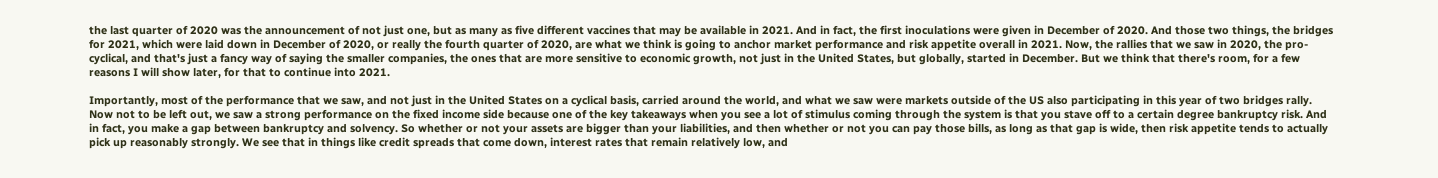the last quarter of 2020 was the announcement of not just one, but as many as five different vaccines that may be available in 2021. And in fact, the first inoculations were given in December of 2020. And those two things, the bridges for 2021, which were laid down in December of 2020, or really the fourth quarter of 2020, are what we think is going to anchor market performance and risk appetite overall in 2021. Now, the rallies that we saw in 2020, the pro-cyclical, and that's just a fancy way of saying the smaller companies, the ones that are more sensitive to economic growth, not just in the United States, but globally, started in December. But we think that there's room, for a few reasons I will show later, for that to continue into 2021.

Importantly, most of the performance that we saw, and not just in the United States on a cyclical basis, carried around the world, and what we saw were markets outside of the US also participating in this year of two bridges rally. Now not to be left out, we saw a strong performance on the fixed income side because one of the key takeaways when you see a lot of stimulus coming through the system is that you stave off to a certain degree bankruptcy risk. And in fact, you make a gap between bankruptcy and solvency. So whether or not your assets are bigger than your liabilities, and then whether or not you can pay those bills, as long as that gap is wide, then risk appetite tends to actually pick up reasonably strongly. We see that in things like credit spreads that come down, interest rates that remain relatively low, and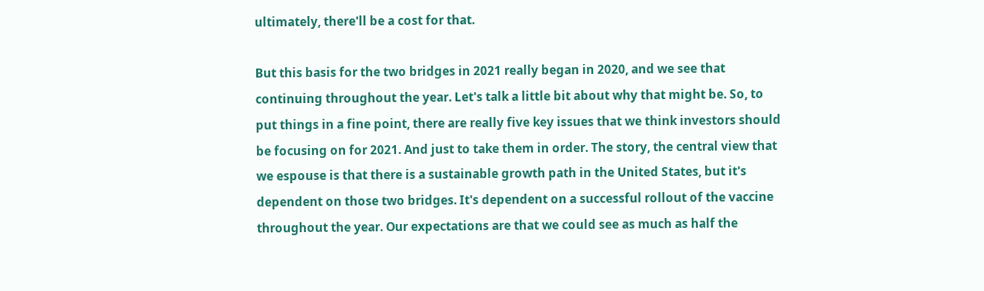ultimately, there'll be a cost for that.

But this basis for the two bridges in 2021 really began in 2020, and we see that continuing throughout the year. Let's talk a little bit about why that might be. So, to put things in a fine point, there are really five key issues that we think investors should be focusing on for 2021. And just to take them in order. The story, the central view that we espouse is that there is a sustainable growth path in the United States, but it's dependent on those two bridges. It's dependent on a successful rollout of the vaccine throughout the year. Our expectations are that we could see as much as half the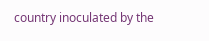country inoculated by the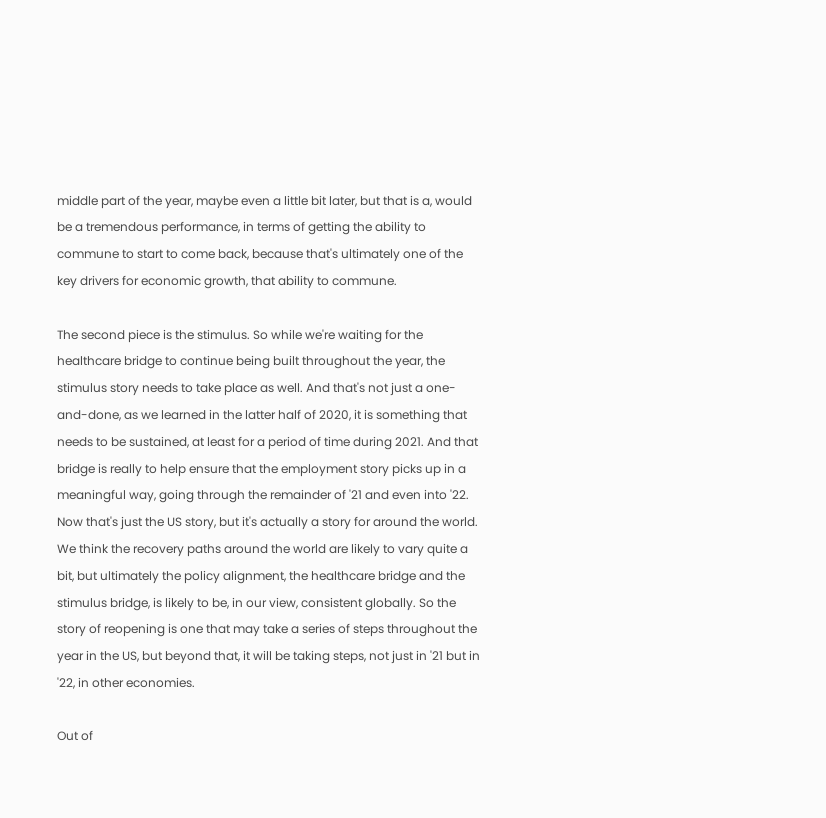middle part of the year, maybe even a little bit later, but that is a, would be a tremendous performance, in terms of getting the ability to commune to start to come back, because that's ultimately one of the key drivers for economic growth, that ability to commune.

The second piece is the stimulus. So while we're waiting for the healthcare bridge to continue being built throughout the year, the stimulus story needs to take place as well. And that's not just a one-and-done, as we learned in the latter half of 2020, it is something that needs to be sustained, at least for a period of time during 2021. And that bridge is really to help ensure that the employment story picks up in a meaningful way, going through the remainder of '21 and even into '22. Now that's just the US story, but it's actually a story for around the world. We think the recovery paths around the world are likely to vary quite a bit, but ultimately the policy alignment, the healthcare bridge and the stimulus bridge, is likely to be, in our view, consistent globally. So the story of reopening is one that may take a series of steps throughout the year in the US, but beyond that, it will be taking steps, not just in '21 but in '22, in other economies.

Out of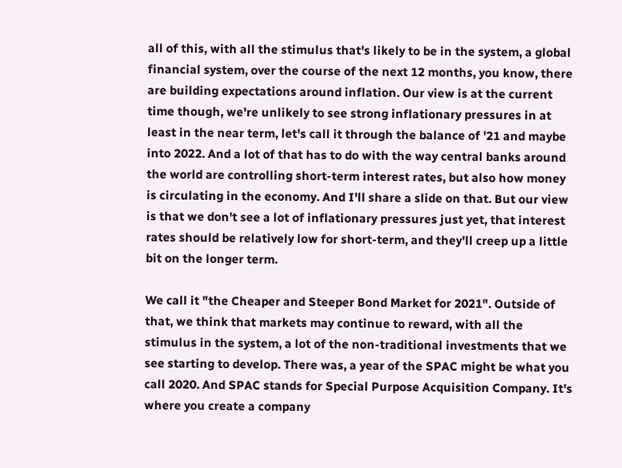all of this, with all the stimulus that's likely to be in the system, a global financial system, over the course of the next 12 months, you know, there are building expectations around inflation. Our view is at the current time though, we're unlikely to see strong inflationary pressures in at least in the near term, let's call it through the balance of '21 and maybe into 2022. And a lot of that has to do with the way central banks around the world are controlling short-term interest rates, but also how money is circulating in the economy. And I'll share a slide on that. But our view is that we don't see a lot of inflationary pressures just yet, that interest rates should be relatively low for short-term, and they'll creep up a little bit on the longer term.

We call it "the Cheaper and Steeper Bond Market for 2021". Outside of that, we think that markets may continue to reward, with all the stimulus in the system, a lot of the non-traditional investments that we see starting to develop. There was, a year of the SPAC might be what you call 2020. And SPAC stands for Special Purpose Acquisition Company. It's where you create a company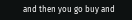and then you go buy and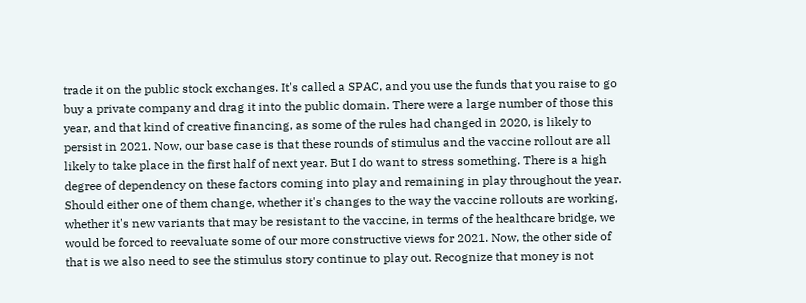trade it on the public stock exchanges. It's called a SPAC, and you use the funds that you raise to go buy a private company and drag it into the public domain. There were a large number of those this year, and that kind of creative financing, as some of the rules had changed in 2020, is likely to persist in 2021. Now, our base case is that these rounds of stimulus and the vaccine rollout are all likely to take place in the first half of next year. But I do want to stress something. There is a high degree of dependency on these factors coming into play and remaining in play throughout the year. Should either one of them change, whether it's changes to the way the vaccine rollouts are working, whether it's new variants that may be resistant to the vaccine, in terms of the healthcare bridge, we would be forced to reevaluate some of our more constructive views for 2021. Now, the other side of that is we also need to see the stimulus story continue to play out. Recognize that money is not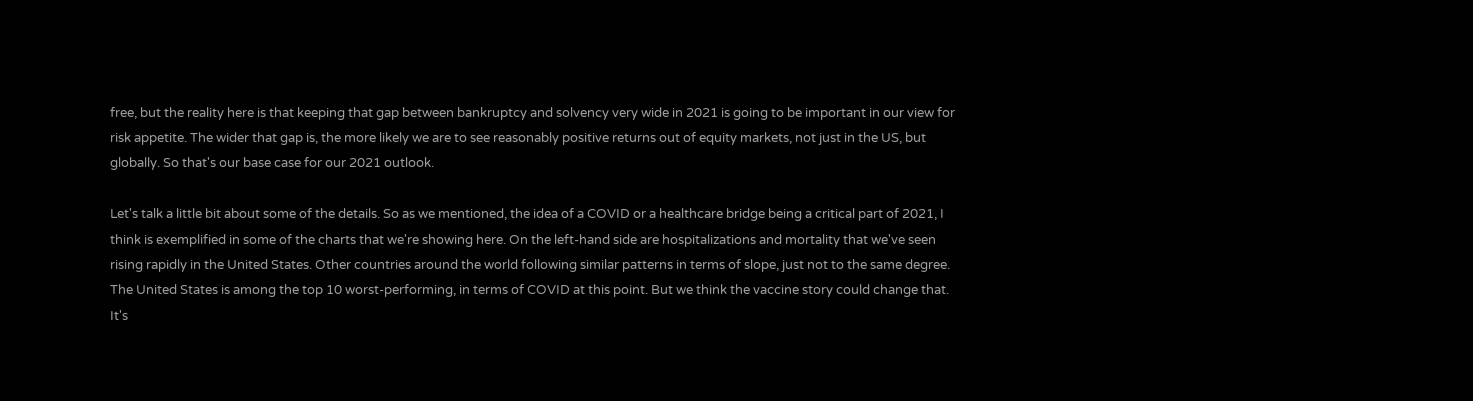free, but the reality here is that keeping that gap between bankruptcy and solvency very wide in 2021 is going to be important in our view for risk appetite. The wider that gap is, the more likely we are to see reasonably positive returns out of equity markets, not just in the US, but globally. So that's our base case for our 2021 outlook.

Let's talk a little bit about some of the details. So as we mentioned, the idea of a COVID or a healthcare bridge being a critical part of 2021, I think is exemplified in some of the charts that we're showing here. On the left-hand side are hospitalizations and mortality that we've seen rising rapidly in the United States. Other countries around the world following similar patterns in terms of slope, just not to the same degree. The United States is among the top 10 worst-performing, in terms of COVID at this point. But we think the vaccine story could change that. It's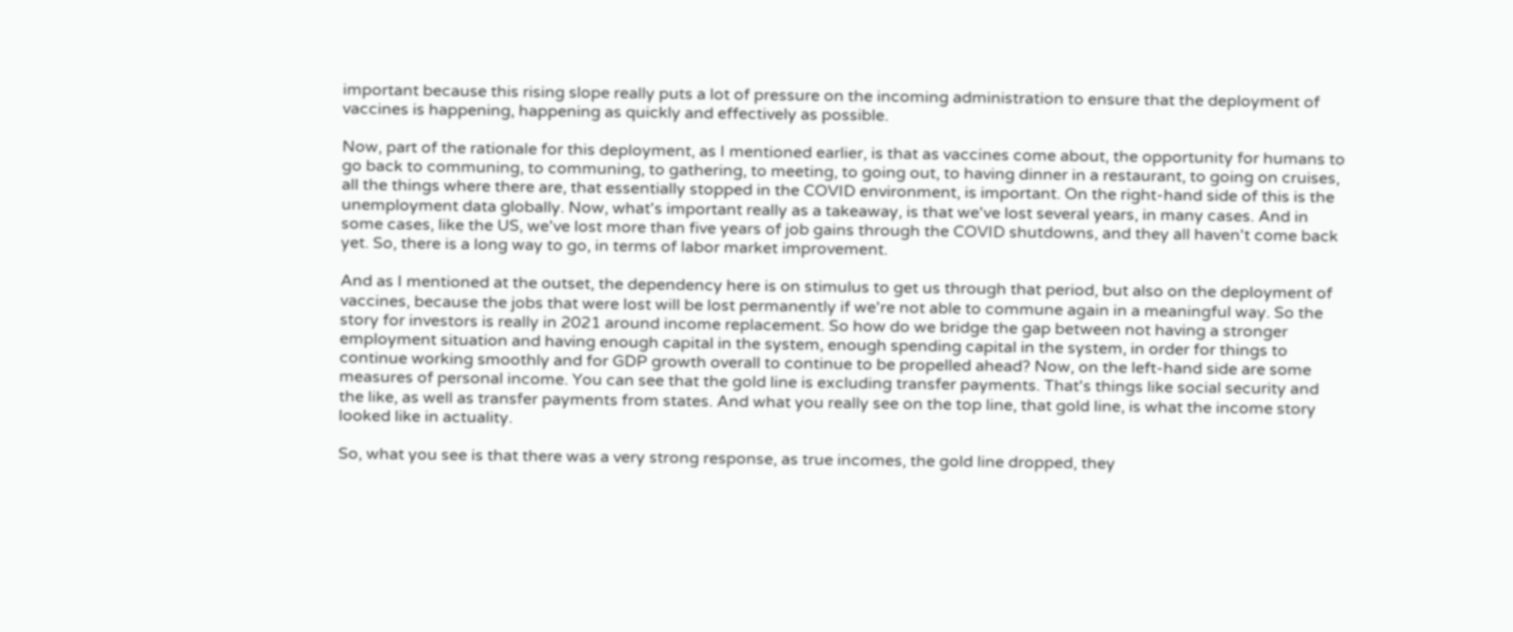important because this rising slope really puts a lot of pressure on the incoming administration to ensure that the deployment of vaccines is happening, happening as quickly and effectively as possible.

Now, part of the rationale for this deployment, as I mentioned earlier, is that as vaccines come about, the opportunity for humans to go back to communing, to communing, to gathering, to meeting, to going out, to having dinner in a restaurant, to going on cruises, all the things where there are, that essentially stopped in the COVID environment, is important. On the right-hand side of this is the unemployment data globally. Now, what's important really as a takeaway, is that we've lost several years, in many cases. And in some cases, like the US, we've lost more than five years of job gains through the COVID shutdowns, and they all haven't come back yet. So, there is a long way to go, in terms of labor market improvement.

And as I mentioned at the outset, the dependency here is on stimulus to get us through that period, but also on the deployment of vaccines, because the jobs that were lost will be lost permanently if we're not able to commune again in a meaningful way. So the story for investors is really in 2021 around income replacement. So how do we bridge the gap between not having a stronger employment situation and having enough capital in the system, enough spending capital in the system, in order for things to continue working smoothly and for GDP growth overall to continue to be propelled ahead? Now, on the left-hand side are some measures of personal income. You can see that the gold line is excluding transfer payments. That's things like social security and the like, as well as transfer payments from states. And what you really see on the top line, that gold line, is what the income story looked like in actuality.

So, what you see is that there was a very strong response, as true incomes, the gold line dropped, they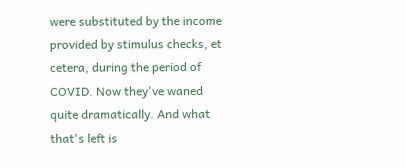were substituted by the income provided by stimulus checks, et cetera, during the period of COVID. Now they've waned quite dramatically. And what that's left is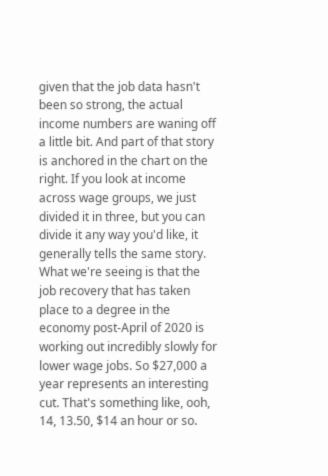given that the job data hasn't been so strong, the actual income numbers are waning off a little bit. And part of that story is anchored in the chart on the right. If you look at income across wage groups, we just divided it in three, but you can divide it any way you'd like, it generally tells the same story. What we're seeing is that the job recovery that has taken place to a degree in the economy post-April of 2020 is working out incredibly slowly for lower wage jobs. So $27,000 a year represents an interesting cut. That's something like, ooh, 14, 13.50, $14 an hour or so.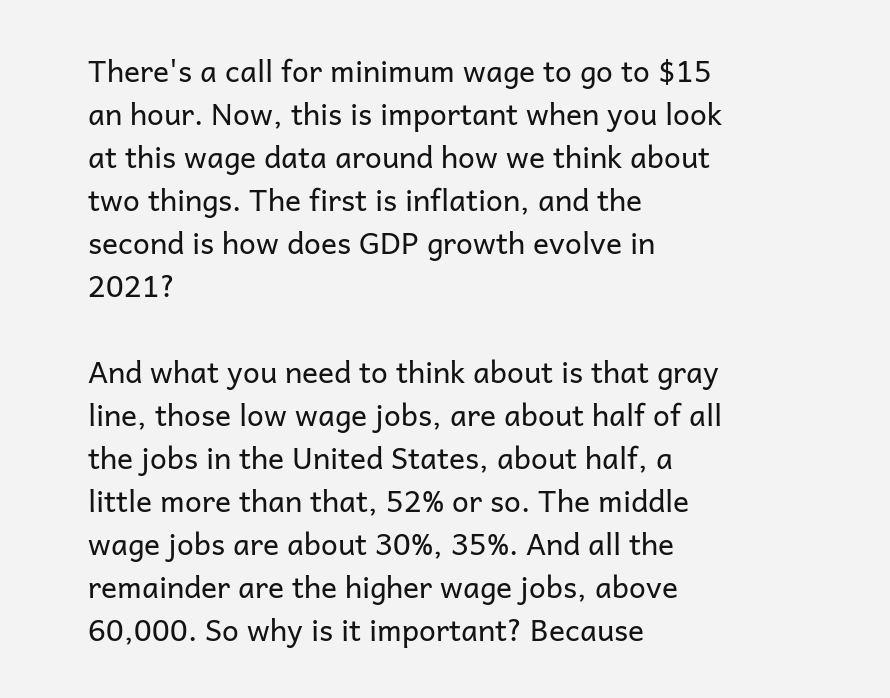There's a call for minimum wage to go to $15 an hour. Now, this is important when you look at this wage data around how we think about two things. The first is inflation, and the second is how does GDP growth evolve in 2021?

And what you need to think about is that gray line, those low wage jobs, are about half of all the jobs in the United States, about half, a little more than that, 52% or so. The middle wage jobs are about 30%, 35%. And all the remainder are the higher wage jobs, above 60,000. So why is it important? Because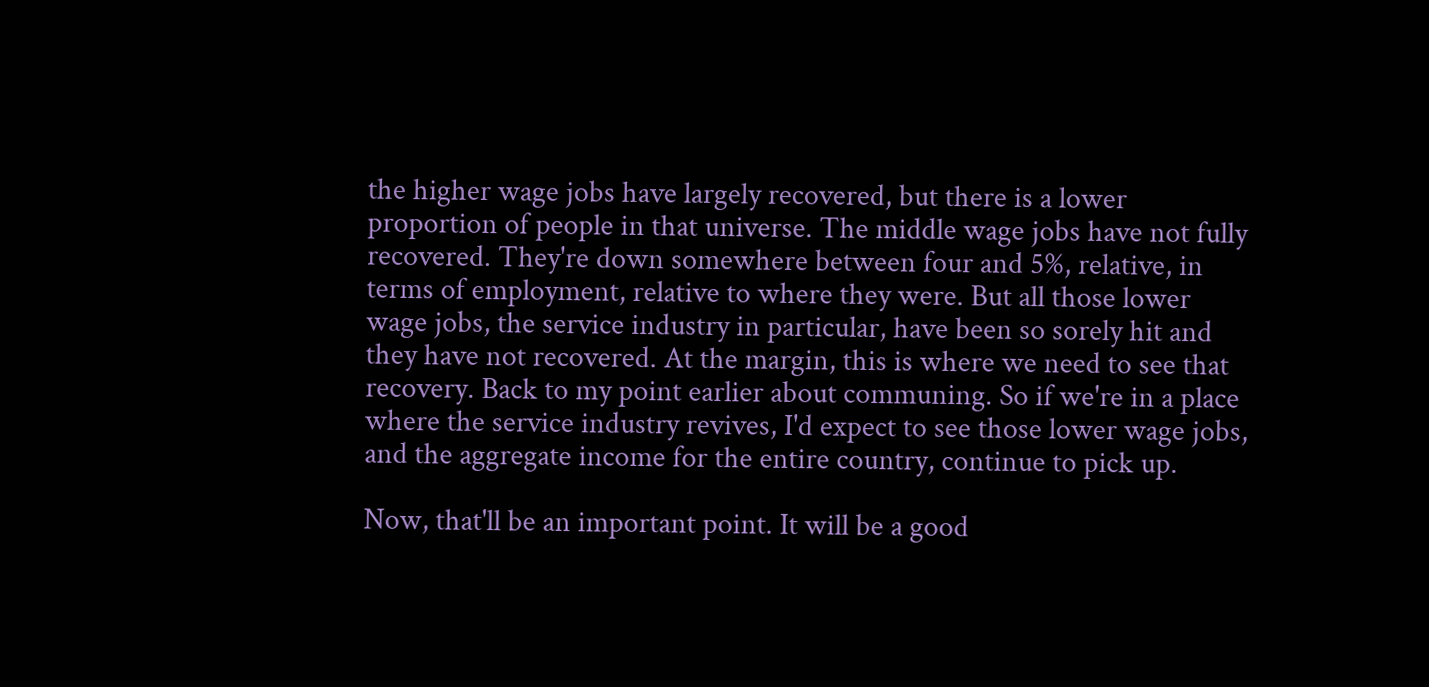the higher wage jobs have largely recovered, but there is a lower proportion of people in that universe. The middle wage jobs have not fully recovered. They're down somewhere between four and 5%, relative, in terms of employment, relative to where they were. But all those lower wage jobs, the service industry in particular, have been so sorely hit and they have not recovered. At the margin, this is where we need to see that recovery. Back to my point earlier about communing. So if we're in a place where the service industry revives, I'd expect to see those lower wage jobs, and the aggregate income for the entire country, continue to pick up.

Now, that'll be an important point. It will be a good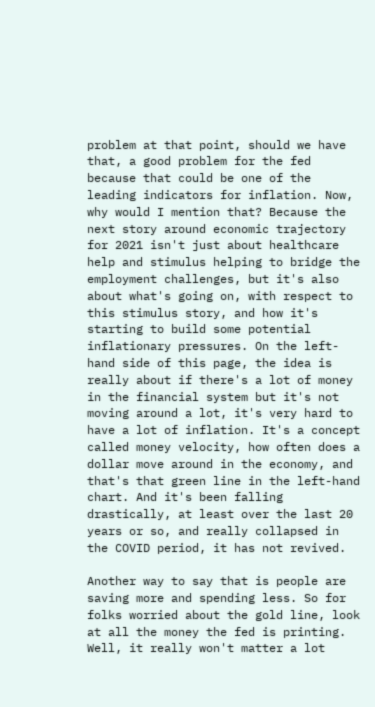problem at that point, should we have that, a good problem for the fed because that could be one of the leading indicators for inflation. Now, why would I mention that? Because the next story around economic trajectory for 2021 isn't just about healthcare help and stimulus helping to bridge the employment challenges, but it's also about what's going on, with respect to this stimulus story, and how it's starting to build some potential inflationary pressures. On the left-hand side of this page, the idea is really about if there's a lot of money in the financial system but it's not moving around a lot, it's very hard to have a lot of inflation. It's a concept called money velocity, how often does a dollar move around in the economy, and that's that green line in the left-hand chart. And it's been falling drastically, at least over the last 20 years or so, and really collapsed in the COVID period, it has not revived.

Another way to say that is people are saving more and spending less. So for folks worried about the gold line, look at all the money the fed is printing. Well, it really won't matter a lot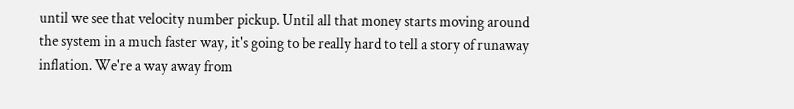until we see that velocity number pickup. Until all that money starts moving around the system in a much faster way, it's going to be really hard to tell a story of runaway inflation. We're a way away from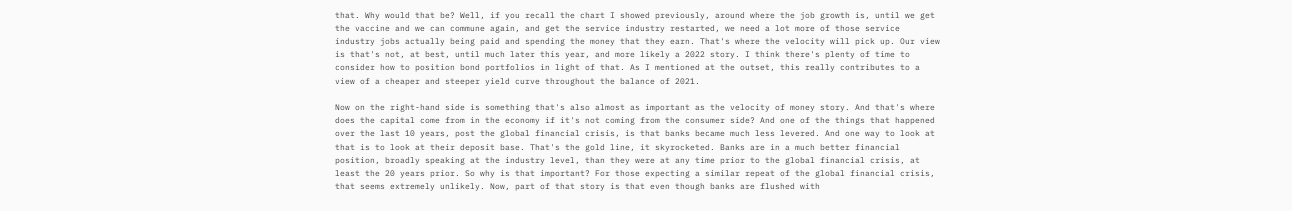that. Why would that be? Well, if you recall the chart I showed previously, around where the job growth is, until we get the vaccine and we can commune again, and get the service industry restarted, we need a lot more of those service industry jobs actually being paid and spending the money that they earn. That's where the velocity will pick up. Our view is that's not, at best, until much later this year, and more likely a 2022 story. I think there's plenty of time to consider how to position bond portfolios in light of that. As I mentioned at the outset, this really contributes to a view of a cheaper and steeper yield curve throughout the balance of 2021.

Now on the right-hand side is something that's also almost as important as the velocity of money story. And that's where does the capital come from in the economy if it's not coming from the consumer side? And one of the things that happened over the last 10 years, post the global financial crisis, is that banks became much less levered. And one way to look at that is to look at their deposit base. That's the gold line, it skyrocketed. Banks are in a much better financial position, broadly speaking at the industry level, than they were at any time prior to the global financial crisis, at least the 20 years prior. So why is that important? For those expecting a similar repeat of the global financial crisis, that seems extremely unlikely. Now, part of that story is that even though banks are flushed with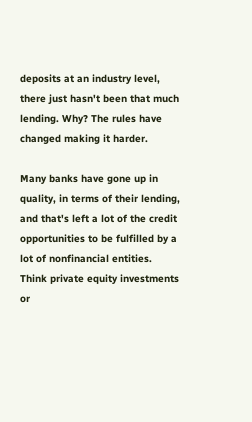deposits at an industry level, there just hasn't been that much lending. Why? The rules have changed making it harder.

Many banks have gone up in quality, in terms of their lending, and that's left a lot of the credit opportunities to be fulfilled by a lot of nonfinancial entities. Think private equity investments or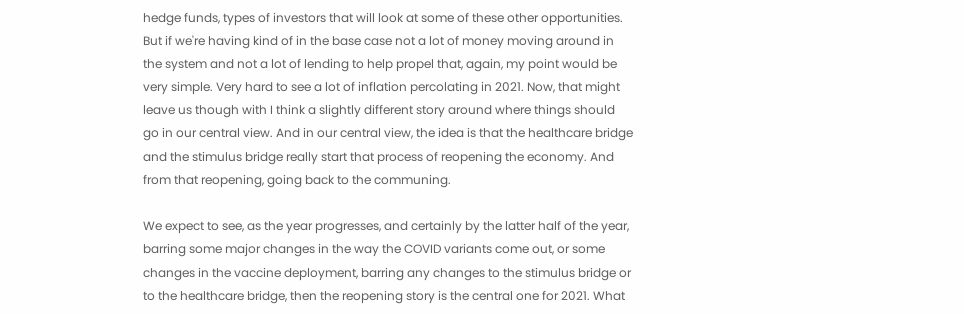hedge funds, types of investors that will look at some of these other opportunities. But if we're having kind of in the base case not a lot of money moving around in the system and not a lot of lending to help propel that, again, my point would be very simple. Very hard to see a lot of inflation percolating in 2021. Now, that might leave us though with I think a slightly different story around where things should go in our central view. And in our central view, the idea is that the healthcare bridge and the stimulus bridge really start that process of reopening the economy. And from that reopening, going back to the communing.

We expect to see, as the year progresses, and certainly by the latter half of the year, barring some major changes in the way the COVID variants come out, or some changes in the vaccine deployment, barring any changes to the stimulus bridge or to the healthcare bridge, then the reopening story is the central one for 2021. What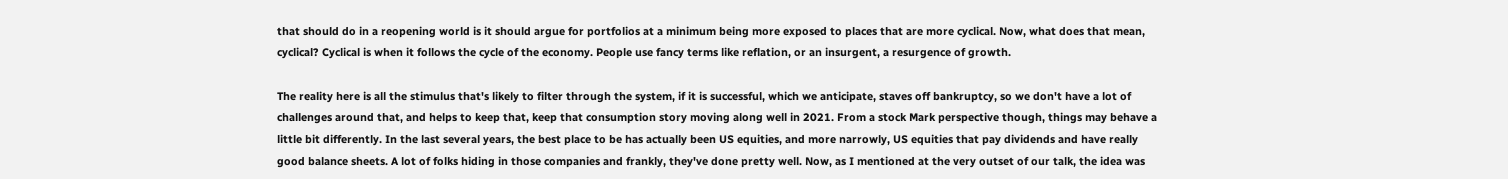that should do in a reopening world is it should argue for portfolios at a minimum being more exposed to places that are more cyclical. Now, what does that mean, cyclical? Cyclical is when it follows the cycle of the economy. People use fancy terms like reflation, or an insurgent, a resurgence of growth.

The reality here is all the stimulus that's likely to filter through the system, if it is successful, which we anticipate, staves off bankruptcy, so we don't have a lot of challenges around that, and helps to keep that, keep that consumption story moving along well in 2021. From a stock Mark perspective though, things may behave a little bit differently. In the last several years, the best place to be has actually been US equities, and more narrowly, US equities that pay dividends and have really good balance sheets. A lot of folks hiding in those companies and frankly, they've done pretty well. Now, as I mentioned at the very outset of our talk, the idea was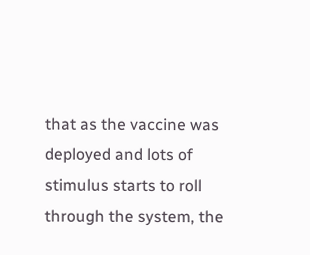that as the vaccine was deployed and lots of stimulus starts to roll through the system, the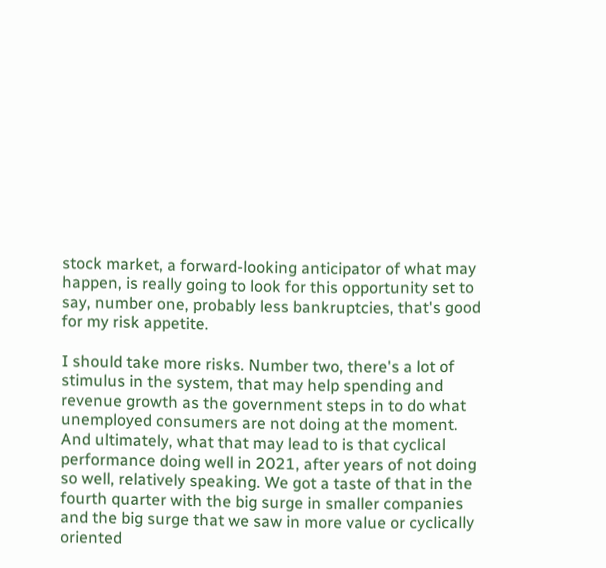stock market, a forward-looking anticipator of what may happen, is really going to look for this opportunity set to say, number one, probably less bankruptcies, that's good for my risk appetite.

I should take more risks. Number two, there's a lot of stimulus in the system, that may help spending and revenue growth as the government steps in to do what unemployed consumers are not doing at the moment. And ultimately, what that may lead to is that cyclical performance doing well in 2021, after years of not doing so well, relatively speaking. We got a taste of that in the fourth quarter with the big surge in smaller companies and the big surge that we saw in more value or cyclically oriented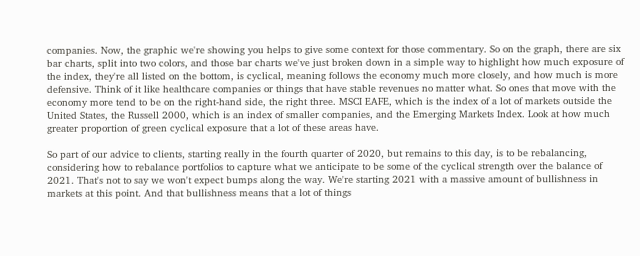companies. Now, the graphic we're showing you helps to give some context for those commentary. So on the graph, there are six bar charts, split into two colors, and those bar charts we've just broken down in a simple way to highlight how much exposure of the index, they're all listed on the bottom, is cyclical, meaning follows the economy much more closely, and how much is more defensive. Think of it like healthcare companies or things that have stable revenues no matter what. So ones that move with the economy more tend to be on the right-hand side, the right three. MSCI EAFE, which is the index of a lot of markets outside the United States, the Russell 2000, which is an index of smaller companies, and the Emerging Markets Index. Look at how much greater proportion of green cyclical exposure that a lot of these areas have.

So part of our advice to clients, starting really in the fourth quarter of 2020, but remains to this day, is to be rebalancing, considering how to rebalance portfolios to capture what we anticipate to be some of the cyclical strength over the balance of 2021. That's not to say we won't expect bumps along the way. We're starting 2021 with a massive amount of bullishness in markets at this point. And that bullishness means that a lot of things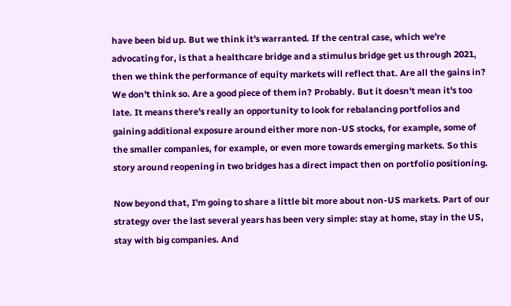have been bid up. But we think it's warranted. If the central case, which we're advocating for, is that a healthcare bridge and a stimulus bridge get us through 2021, then we think the performance of equity markets will reflect that. Are all the gains in? We don't think so. Are a good piece of them in? Probably. But it doesn't mean it's too late. It means there's really an opportunity to look for rebalancing portfolios and gaining additional exposure around either more non-US stocks, for example, some of the smaller companies, for example, or even more towards emerging markets. So this story around reopening in two bridges has a direct impact then on portfolio positioning.

Now beyond that, I'm going to share a little bit more about non-US markets. Part of our strategy over the last several years has been very simple: stay at home, stay in the US, stay with big companies. And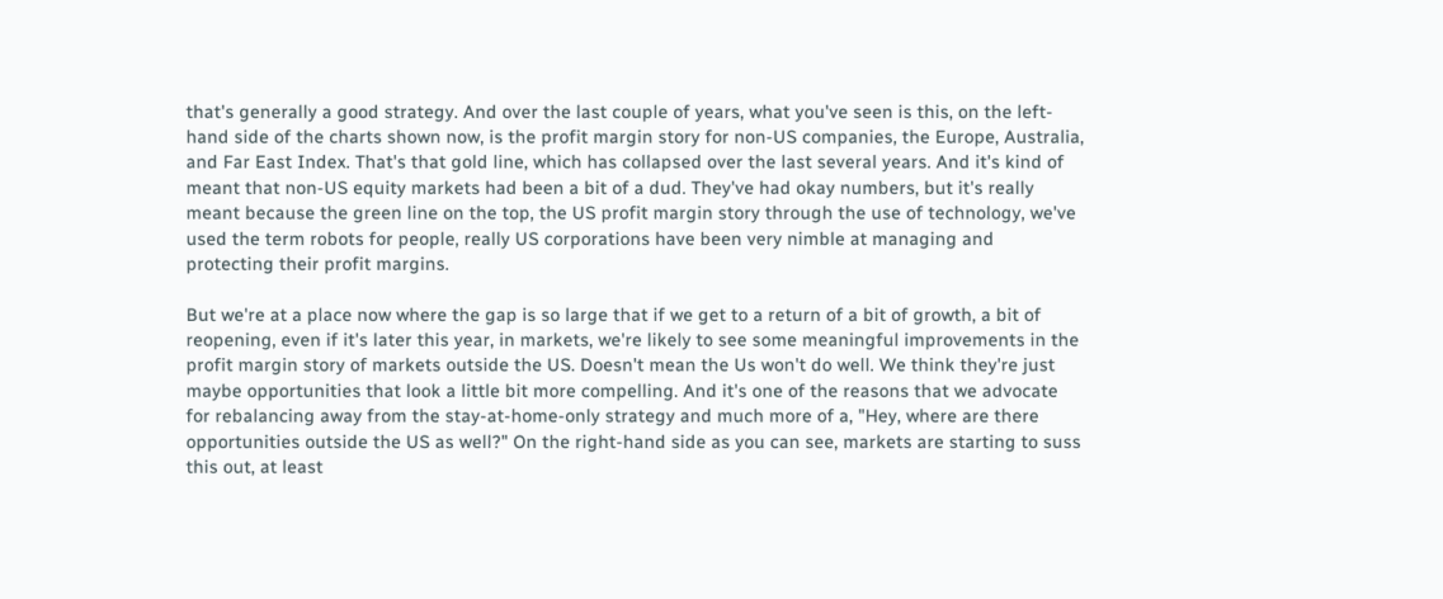that's generally a good strategy. And over the last couple of years, what you've seen is this, on the left-hand side of the charts shown now, is the profit margin story for non-US companies, the Europe, Australia, and Far East Index. That's that gold line, which has collapsed over the last several years. And it's kind of meant that non-US equity markets had been a bit of a dud. They've had okay numbers, but it's really meant because the green line on the top, the US profit margin story through the use of technology, we've used the term robots for people, really US corporations have been very nimble at managing and protecting their profit margins.

But we're at a place now where the gap is so large that if we get to a return of a bit of growth, a bit of reopening, even if it's later this year, in markets, we're likely to see some meaningful improvements in the profit margin story of markets outside the US. Doesn't mean the Us won't do well. We think they're just maybe opportunities that look a little bit more compelling. And it's one of the reasons that we advocate for rebalancing away from the stay-at-home-only strategy and much more of a, "Hey, where are there opportunities outside the US as well?" On the right-hand side as you can see, markets are starting to suss this out, at least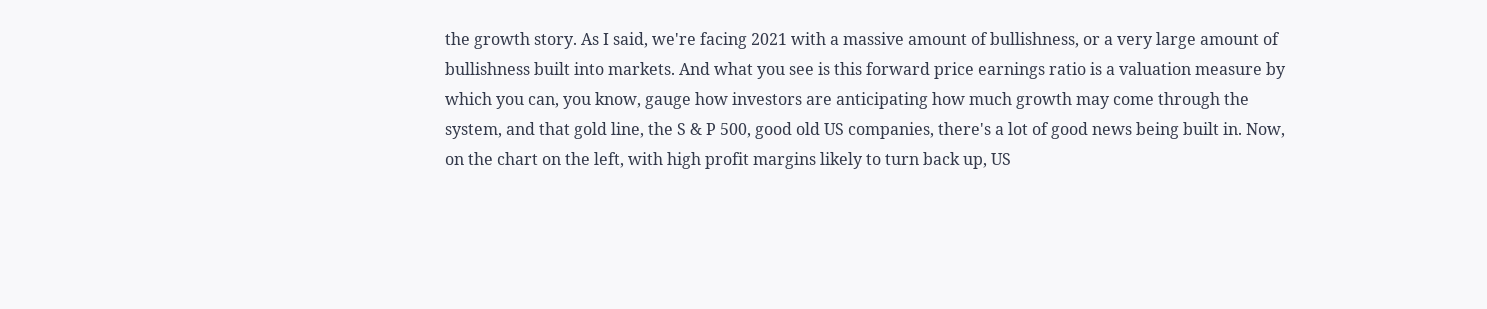the growth story. As I said, we're facing 2021 with a massive amount of bullishness, or a very large amount of bullishness built into markets. And what you see is this forward price earnings ratio is a valuation measure by which you can, you know, gauge how investors are anticipating how much growth may come through the system, and that gold line, the S & P 500, good old US companies, there's a lot of good news being built in. Now, on the chart on the left, with high profit margins likely to turn back up, US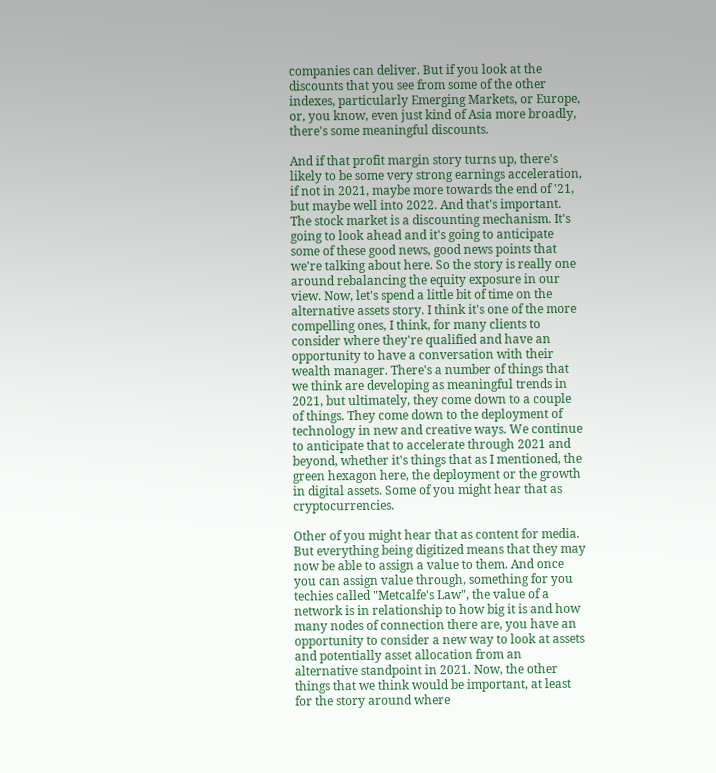companies can deliver. But if you look at the discounts that you see from some of the other indexes, particularly Emerging Markets, or Europe, or, you know, even just kind of Asia more broadly, there's some meaningful discounts.

And if that profit margin story turns up, there's likely to be some very strong earnings acceleration, if not in 2021, maybe more towards the end of '21, but maybe well into 2022. And that's important. The stock market is a discounting mechanism. It's going to look ahead and it's going to anticipate some of these good news, good news points that we're talking about here. So the story is really one around rebalancing the equity exposure in our view. Now, let's spend a little bit of time on the alternative assets story. I think it's one of the more compelling ones, I think, for many clients to consider where they're qualified and have an opportunity to have a conversation with their wealth manager. There's a number of things that we think are developing as meaningful trends in 2021, but ultimately, they come down to a couple of things. They come down to the deployment of technology in new and creative ways. We continue to anticipate that to accelerate through 2021 and beyond, whether it's things that as I mentioned, the green hexagon here, the deployment or the growth in digital assets. Some of you might hear that as cryptocurrencies.

Other of you might hear that as content for media. But everything being digitized means that they may now be able to assign a value to them. And once you can assign value through, something for you techies called "Metcalfe's Law", the value of a network is in relationship to how big it is and how many nodes of connection there are, you have an opportunity to consider a new way to look at assets and potentially asset allocation from an alternative standpoint in 2021. Now, the other things that we think would be important, at least for the story around where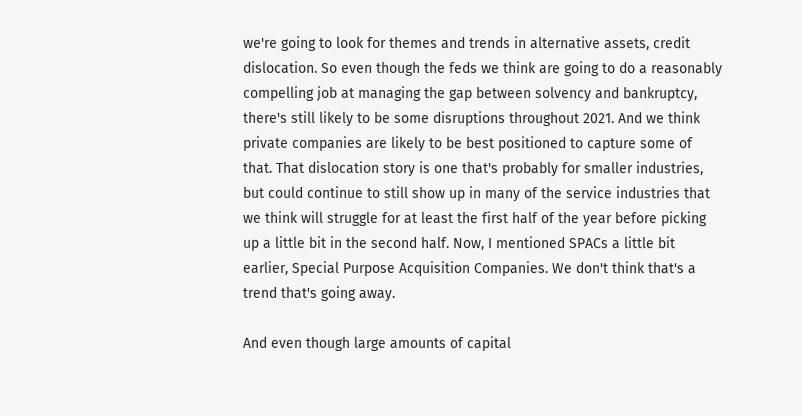we're going to look for themes and trends in alternative assets, credit dislocation. So even though the feds we think are going to do a reasonably compelling job at managing the gap between solvency and bankruptcy, there's still likely to be some disruptions throughout 2021. And we think private companies are likely to be best positioned to capture some of that. That dislocation story is one that's probably for smaller industries, but could continue to still show up in many of the service industries that we think will struggle for at least the first half of the year before picking up a little bit in the second half. Now, I mentioned SPACs a little bit earlier, Special Purpose Acquisition Companies. We don't think that's a trend that's going away.

And even though large amounts of capital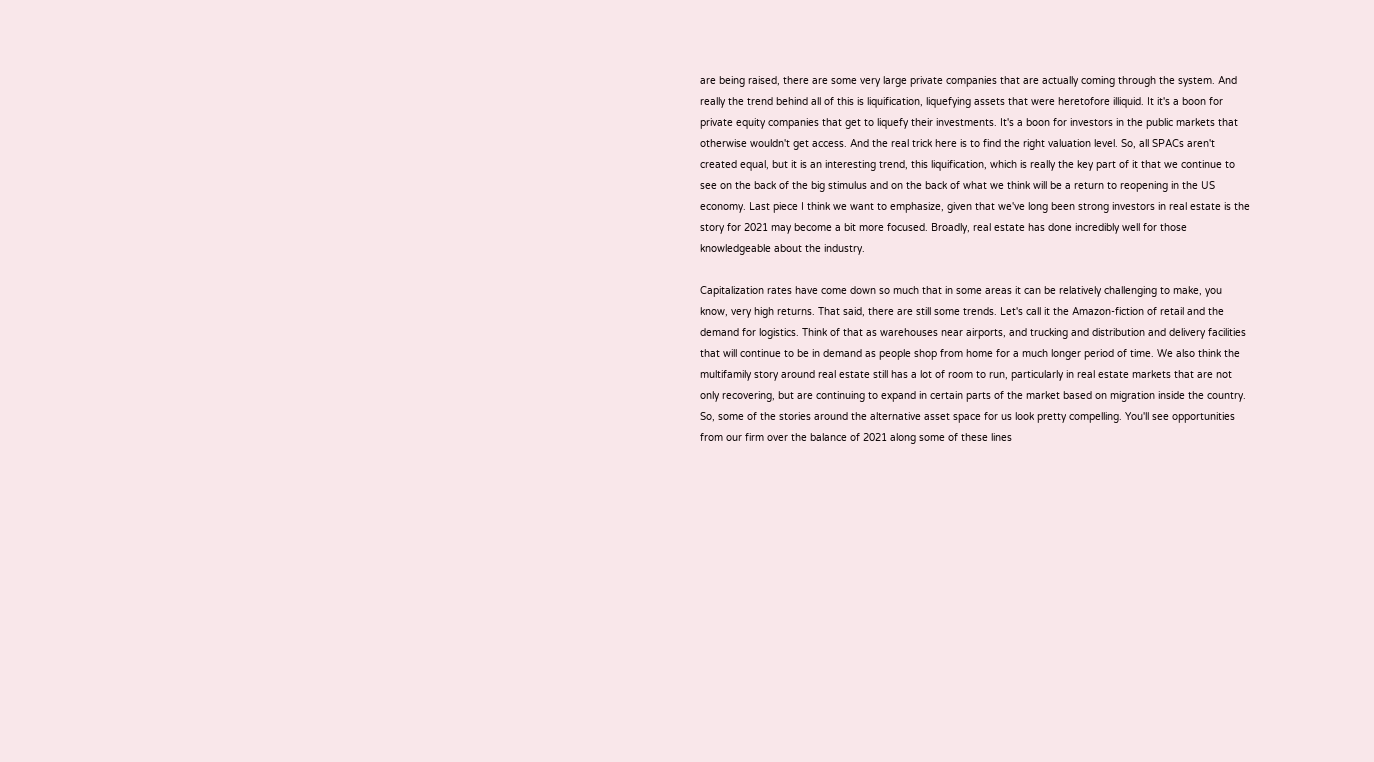are being raised, there are some very large private companies that are actually coming through the system. And really the trend behind all of this is liquification, liquefying assets that were heretofore illiquid. It it's a boon for private equity companies that get to liquefy their investments. It's a boon for investors in the public markets that otherwise wouldn't get access. And the real trick here is to find the right valuation level. So, all SPACs aren't created equal, but it is an interesting trend, this liquification, which is really the key part of it that we continue to see on the back of the big stimulus and on the back of what we think will be a return to reopening in the US economy. Last piece I think we want to emphasize, given that we've long been strong investors in real estate is the story for 2021 may become a bit more focused. Broadly, real estate has done incredibly well for those knowledgeable about the industry.

Capitalization rates have come down so much that in some areas it can be relatively challenging to make, you know, very high returns. That said, there are still some trends. Let's call it the Amazon-fiction of retail and the demand for logistics. Think of that as warehouses near airports, and trucking and distribution and delivery facilities that will continue to be in demand as people shop from home for a much longer period of time. We also think the multifamily story around real estate still has a lot of room to run, particularly in real estate markets that are not only recovering, but are continuing to expand in certain parts of the market based on migration inside the country. So, some of the stories around the alternative asset space for us look pretty compelling. You'll see opportunities from our firm over the balance of 2021 along some of these lines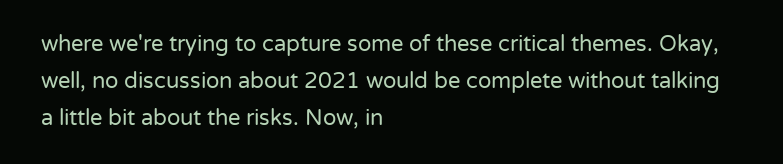where we're trying to capture some of these critical themes. Okay, well, no discussion about 2021 would be complete without talking a little bit about the risks. Now, in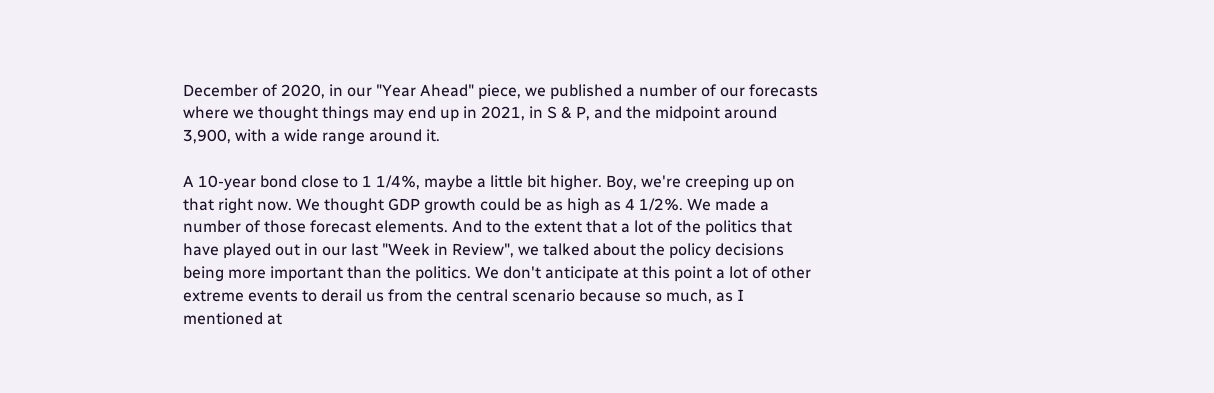December of 2020, in our "Year Ahead" piece, we published a number of our forecasts where we thought things may end up in 2021, in S & P, and the midpoint around 3,900, with a wide range around it.

A 10-year bond close to 1 1/4%, maybe a little bit higher. Boy, we're creeping up on that right now. We thought GDP growth could be as high as 4 1/2%. We made a number of those forecast elements. And to the extent that a lot of the politics that have played out in our last "Week in Review", we talked about the policy decisions being more important than the politics. We don't anticipate at this point a lot of other extreme events to derail us from the central scenario because so much, as I mentioned at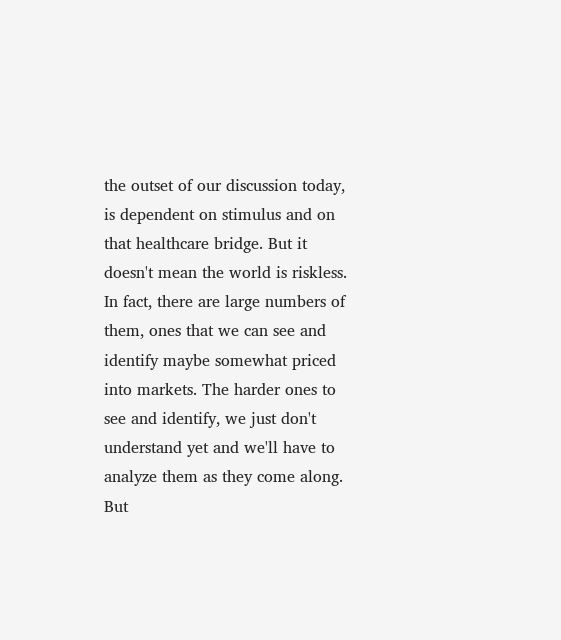the outset of our discussion today, is dependent on stimulus and on that healthcare bridge. But it doesn't mean the world is riskless. In fact, there are large numbers of them, ones that we can see and identify maybe somewhat priced into markets. The harder ones to see and identify, we just don't understand yet and we'll have to analyze them as they come along. But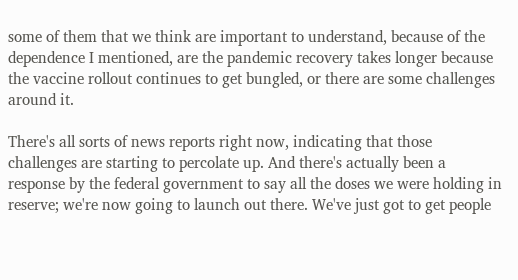some of them that we think are important to understand, because of the dependence I mentioned, are the pandemic recovery takes longer because the vaccine rollout continues to get bungled, or there are some challenges around it.

There's all sorts of news reports right now, indicating that those challenges are starting to percolate up. And there's actually been a response by the federal government to say all the doses we were holding in reserve; we're now going to launch out there. We've just got to get people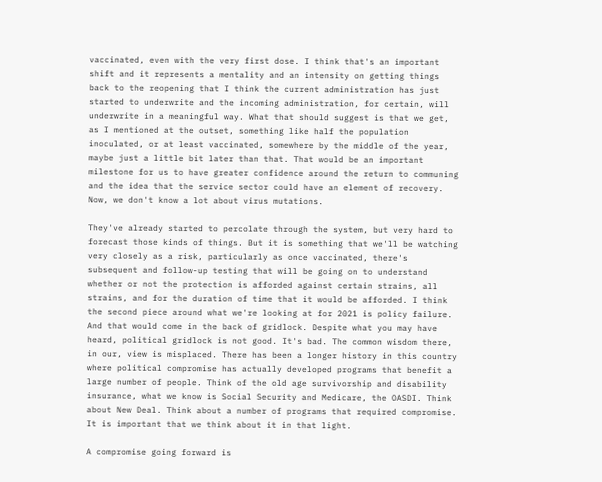vaccinated, even with the very first dose. I think that's an important shift and it represents a mentality and an intensity on getting things back to the reopening that I think the current administration has just started to underwrite and the incoming administration, for certain, will underwrite in a meaningful way. What that should suggest is that we get, as I mentioned at the outset, something like half the population inoculated, or at least vaccinated, somewhere by the middle of the year, maybe just a little bit later than that. That would be an important milestone for us to have greater confidence around the return to communing and the idea that the service sector could have an element of recovery. Now, we don't know a lot about virus mutations.

They've already started to percolate through the system, but very hard to forecast those kinds of things. But it is something that we'll be watching very closely as a risk, particularly as once vaccinated, there's subsequent and follow-up testing that will be going on to understand whether or not the protection is afforded against certain strains, all strains, and for the duration of time that it would be afforded. I think the second piece around what we're looking at for 2021 is policy failure. And that would come in the back of gridlock. Despite what you may have heard, political gridlock is not good. It's bad. The common wisdom there, in our, view is misplaced. There has been a longer history in this country where political compromise has actually developed programs that benefit a large number of people. Think of the old age survivorship and disability insurance, what we know is Social Security and Medicare, the OASDI. Think about New Deal. Think about a number of programs that required compromise. It is important that we think about it in that light.

A compromise going forward is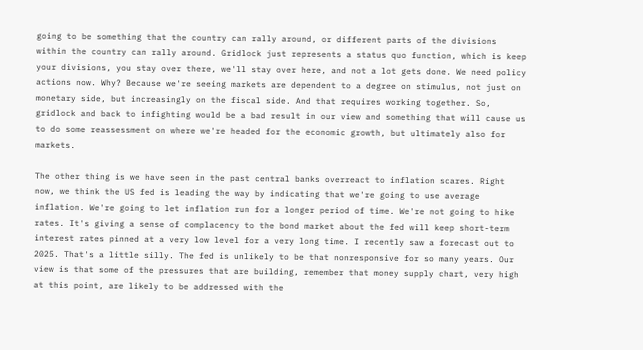going to be something that the country can rally around, or different parts of the divisions within the country can rally around. Gridlock just represents a status quo function, which is keep your divisions, you stay over there, we'll stay over here, and not a lot gets done. We need policy actions now. Why? Because we're seeing markets are dependent to a degree on stimulus, not just on monetary side, but increasingly on the fiscal side. And that requires working together. So, gridlock and back to infighting would be a bad result in our view and something that will cause us to do some reassessment on where we're headed for the economic growth, but ultimately also for markets.

The other thing is we have seen in the past central banks overreact to inflation scares. Right now, we think the US fed is leading the way by indicating that we're going to use average inflation. We're going to let inflation run for a longer period of time. We're not going to hike rates. It's giving a sense of complacency to the bond market about the fed will keep short-term interest rates pinned at a very low level for a very long time. I recently saw a forecast out to 2025. That's a little silly. The fed is unlikely to be that nonresponsive for so many years. Our view is that some of the pressures that are building, remember that money supply chart, very high at this point, are likely to be addressed with the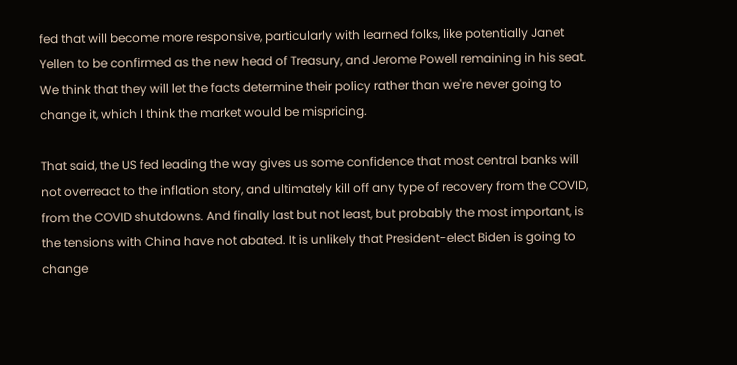fed that will become more responsive, particularly with learned folks, like potentially Janet Yellen to be confirmed as the new head of Treasury, and Jerome Powell remaining in his seat. We think that they will let the facts determine their policy rather than we're never going to change it, which I think the market would be mispricing.

That said, the US fed leading the way gives us some confidence that most central banks will not overreact to the inflation story, and ultimately kill off any type of recovery from the COVID, from the COVID shutdowns. And finally last but not least, but probably the most important, is the tensions with China have not abated. It is unlikely that President-elect Biden is going to change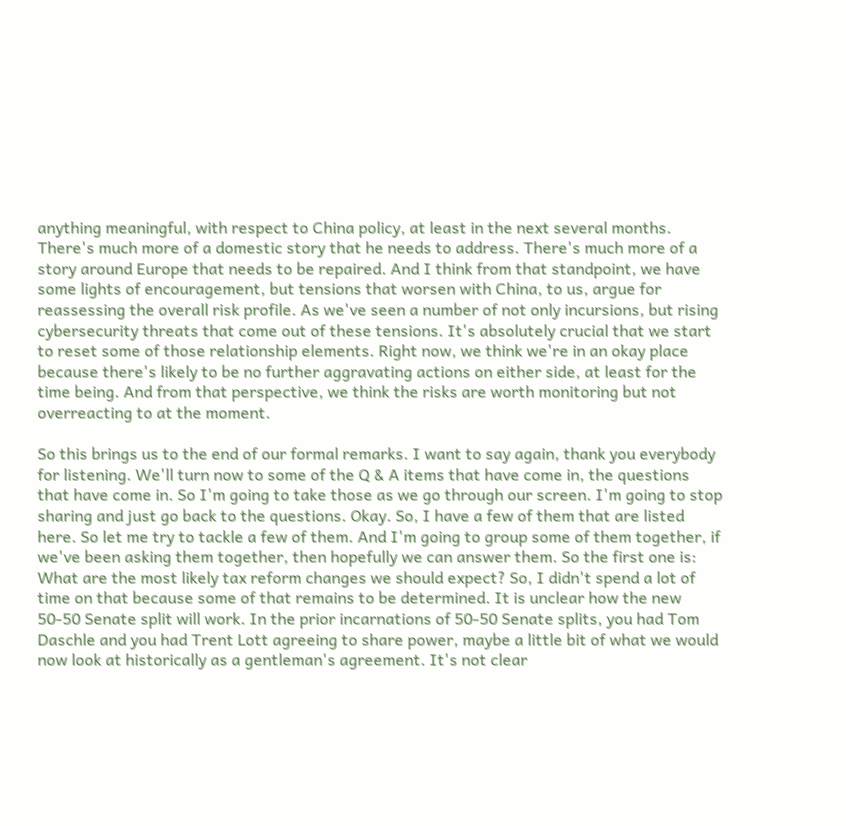anything meaningful, with respect to China policy, at least in the next several months. There's much more of a domestic story that he needs to address. There's much more of a story around Europe that needs to be repaired. And I think from that standpoint, we have some lights of encouragement, but tensions that worsen with China, to us, argue for reassessing the overall risk profile. As we've seen a number of not only incursions, but rising cybersecurity threats that come out of these tensions. It's absolutely crucial that we start to reset some of those relationship elements. Right now, we think we're in an okay place because there's likely to be no further aggravating actions on either side, at least for the time being. And from that perspective, we think the risks are worth monitoring but not overreacting to at the moment.

So this brings us to the end of our formal remarks. I want to say again, thank you everybody for listening. We'll turn now to some of the Q & A items that have come in, the questions that have come in. So I'm going to take those as we go through our screen. I'm going to stop sharing and just go back to the questions. Okay. So, I have a few of them that are listed here. So let me try to tackle a few of them. And I'm going to group some of them together, if we've been asking them together, then hopefully we can answer them. So the first one is: What are the most likely tax reform changes we should expect? So, I didn't spend a lot of time on that because some of that remains to be determined. It is unclear how the new 50-50 Senate split will work. In the prior incarnations of 50-50 Senate splits, you had Tom Daschle and you had Trent Lott agreeing to share power, maybe a little bit of what we would now look at historically as a gentleman's agreement. It's not clear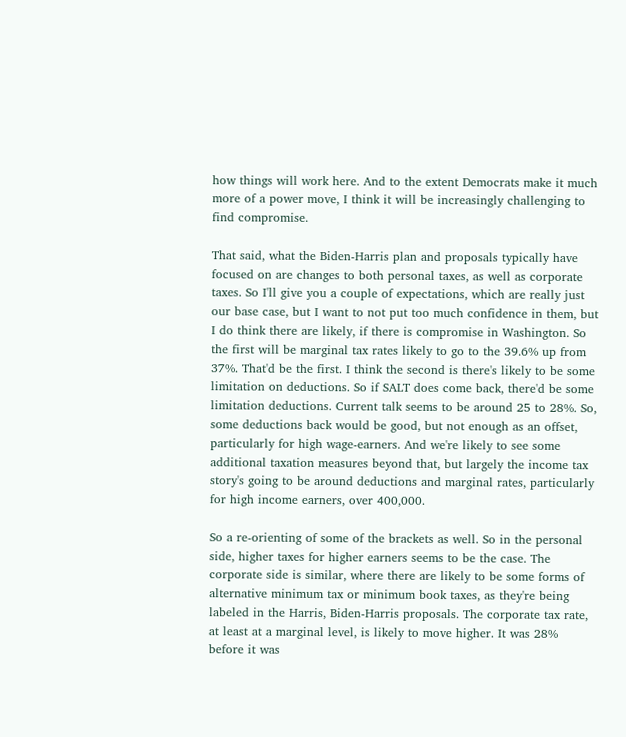how things will work here. And to the extent Democrats make it much more of a power move, I think it will be increasingly challenging to find compromise.

That said, what the Biden-Harris plan and proposals typically have focused on are changes to both personal taxes, as well as corporate taxes. So I'll give you a couple of expectations, which are really just our base case, but I want to not put too much confidence in them, but I do think there are likely, if there is compromise in Washington. So the first will be marginal tax rates likely to go to the 39.6% up from 37%. That'd be the first. I think the second is there's likely to be some limitation on deductions. So if SALT does come back, there'd be some limitation deductions. Current talk seems to be around 25 to 28%. So, some deductions back would be good, but not enough as an offset, particularly for high wage-earners. And we're likely to see some additional taxation measures beyond that, but largely the income tax story's going to be around deductions and marginal rates, particularly for high income earners, over 400,000.

So a re-orienting of some of the brackets as well. So in the personal side, higher taxes for higher earners seems to be the case. The corporate side is similar, where there are likely to be some forms of alternative minimum tax or minimum book taxes, as they're being labeled in the Harris, Biden-Harris proposals. The corporate tax rate, at least at a marginal level, is likely to move higher. It was 28% before it was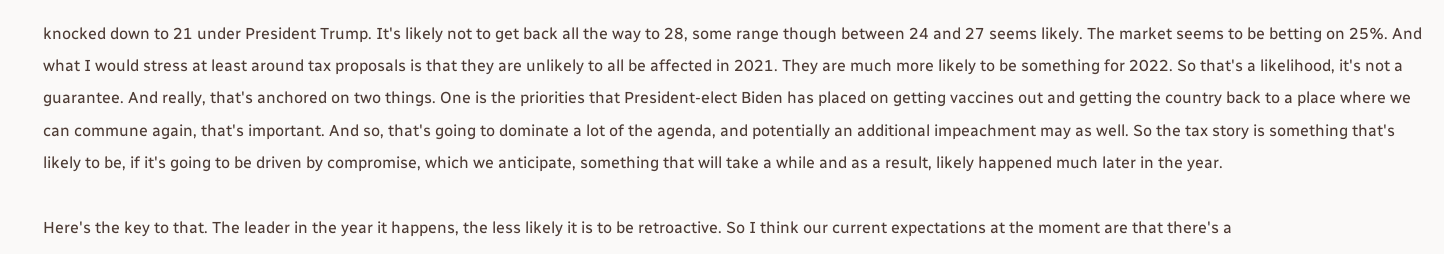knocked down to 21 under President Trump. It's likely not to get back all the way to 28, some range though between 24 and 27 seems likely. The market seems to be betting on 25%. And what I would stress at least around tax proposals is that they are unlikely to all be affected in 2021. They are much more likely to be something for 2022. So that's a likelihood, it's not a guarantee. And really, that's anchored on two things. One is the priorities that President-elect Biden has placed on getting vaccines out and getting the country back to a place where we can commune again, that's important. And so, that's going to dominate a lot of the agenda, and potentially an additional impeachment may as well. So the tax story is something that's likely to be, if it's going to be driven by compromise, which we anticipate, something that will take a while and as a result, likely happened much later in the year.

Here's the key to that. The leader in the year it happens, the less likely it is to be retroactive. So I think our current expectations at the moment are that there's a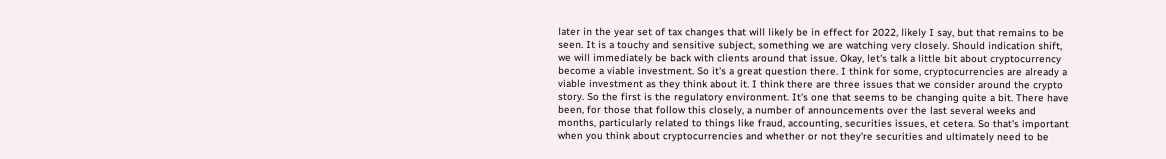later in the year set of tax changes that will likely be in effect for 2022, likely I say, but that remains to be seen. It is a touchy and sensitive subject, something we are watching very closely. Should indication shift, we will immediately be back with clients around that issue. Okay, let's talk a little bit about cryptocurrency become a viable investment. So it's a great question there. I think for some, cryptocurrencies are already a viable investment as they think about it. I think there are three issues that we consider around the crypto story. So the first is the regulatory environment. It's one that seems to be changing quite a bit. There have been, for those that follow this closely, a number of announcements over the last several weeks and months, particularly related to things like fraud, accounting, securities issues, et cetera. So that's important when you think about cryptocurrencies and whether or not they're securities and ultimately need to be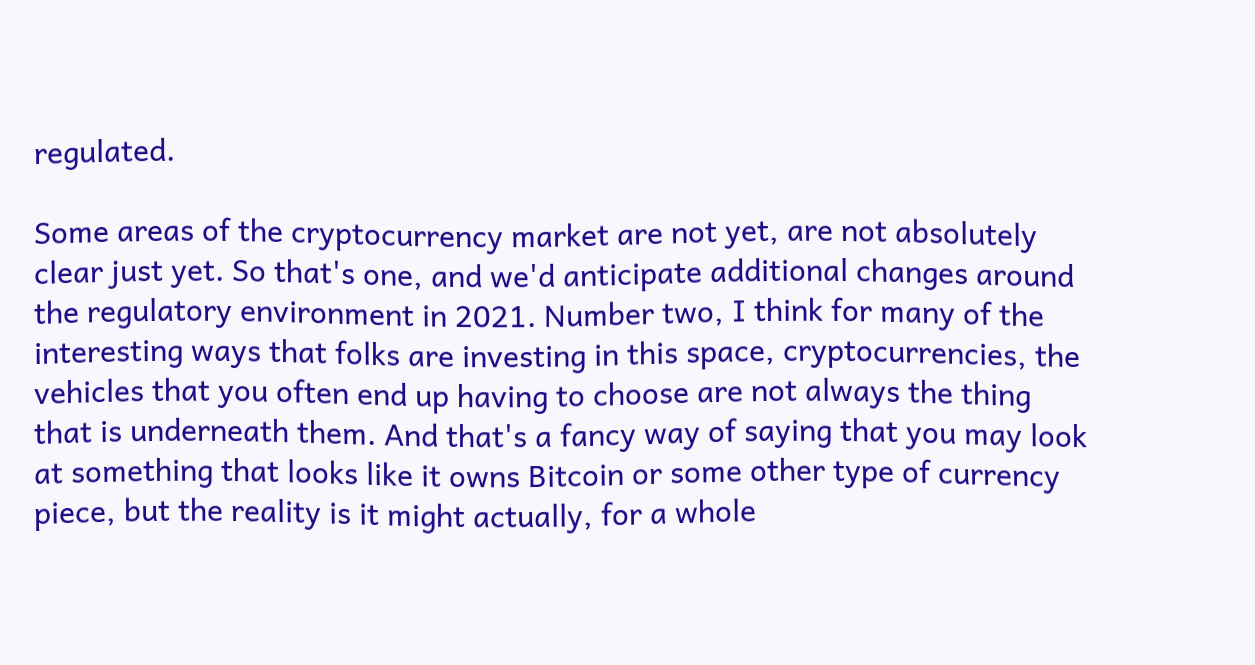regulated.

Some areas of the cryptocurrency market are not yet, are not absolutely clear just yet. So that's one, and we'd anticipate additional changes around the regulatory environment in 2021. Number two, I think for many of the interesting ways that folks are investing in this space, cryptocurrencies, the vehicles that you often end up having to choose are not always the thing that is underneath them. And that's a fancy way of saying that you may look at something that looks like it owns Bitcoin or some other type of currency piece, but the reality is it might actually, for a whole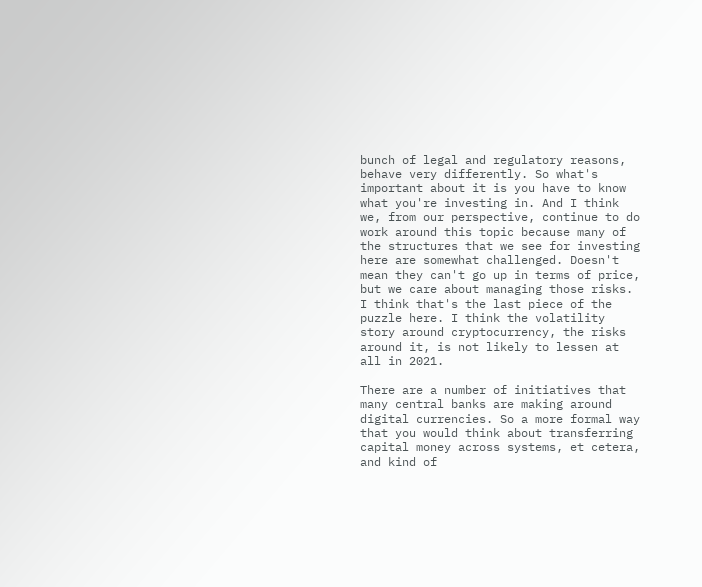bunch of legal and regulatory reasons, behave very differently. So what's important about it is you have to know what you're investing in. And I think we, from our perspective, continue to do work around this topic because many of the structures that we see for investing here are somewhat challenged. Doesn't mean they can't go up in terms of price, but we care about managing those risks. I think that's the last piece of the puzzle here. I think the volatility story around cryptocurrency, the risks around it, is not likely to lessen at all in 2021.

There are a number of initiatives that many central banks are making around digital currencies. So a more formal way that you would think about transferring capital money across systems, et cetera, and kind of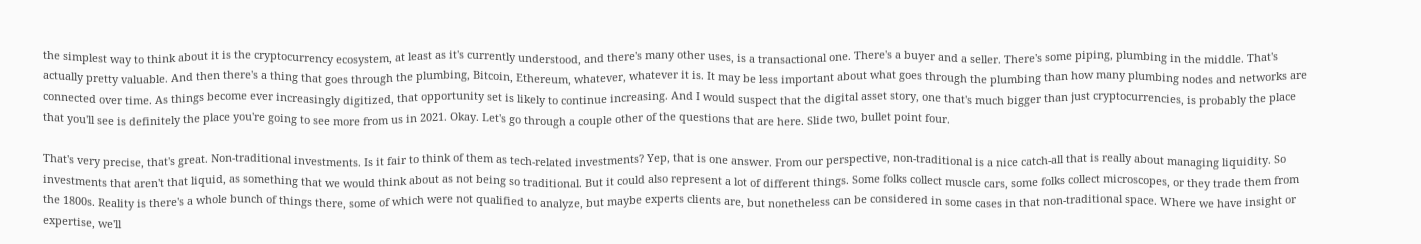the simplest way to think about it is the cryptocurrency ecosystem, at least as it's currently understood, and there's many other uses, is a transactional one. There's a buyer and a seller. There's some piping, plumbing in the middle. That's actually pretty valuable. And then there's a thing that goes through the plumbing, Bitcoin, Ethereum, whatever, whatever it is. It may be less important about what goes through the plumbing than how many plumbing nodes and networks are connected over time. As things become ever increasingly digitized, that opportunity set is likely to continue increasing. And I would suspect that the digital asset story, one that's much bigger than just cryptocurrencies, is probably the place that you'll see is definitely the place you're going to see more from us in 2021. Okay. Let's go through a couple other of the questions that are here. Slide two, bullet point four.

That's very precise, that's great. Non-traditional investments. Is it fair to think of them as tech-related investments? Yep, that is one answer. From our perspective, non-traditional is a nice catch-all that is really about managing liquidity. So investments that aren't that liquid, as something that we would think about as not being so traditional. But it could also represent a lot of different things. Some folks collect muscle cars, some folks collect microscopes, or they trade them from the 1800s. Reality is there's a whole bunch of things there, some of which were not qualified to analyze, but maybe experts clients are, but nonetheless can be considered in some cases in that non-traditional space. Where we have insight or expertise, we'll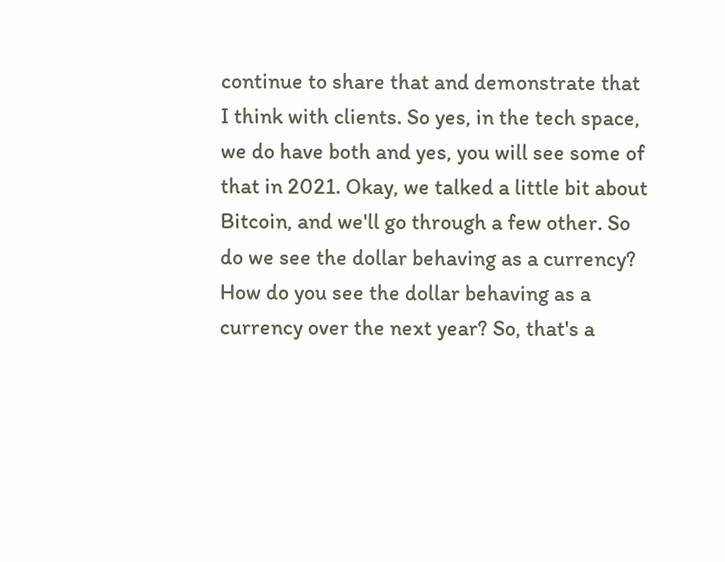continue to share that and demonstrate that I think with clients. So yes, in the tech space, we do have both and yes, you will see some of that in 2021. Okay, we talked a little bit about Bitcoin, and we'll go through a few other. So do we see the dollar behaving as a currency? How do you see the dollar behaving as a currency over the next year? So, that's a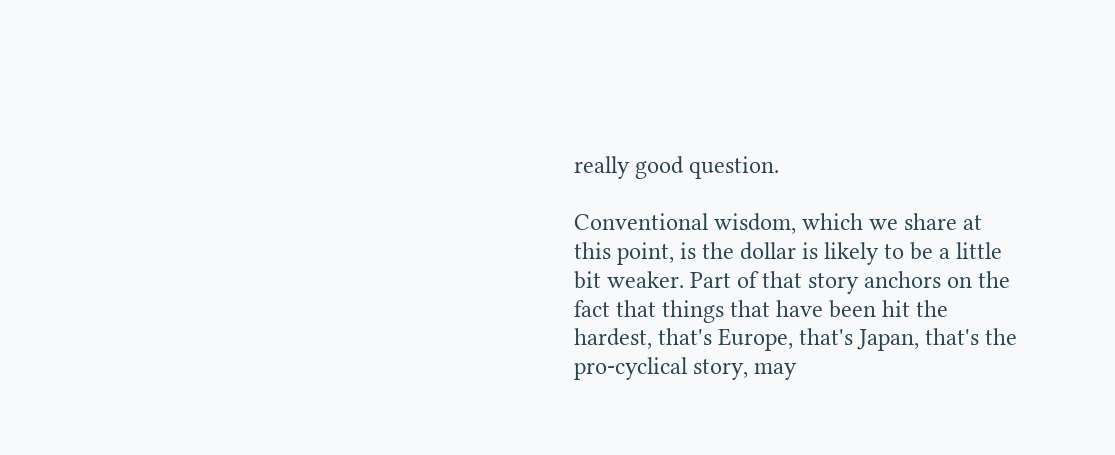really good question.

Conventional wisdom, which we share at this point, is the dollar is likely to be a little bit weaker. Part of that story anchors on the fact that things that have been hit the hardest, that's Europe, that's Japan, that's the pro-cyclical story, may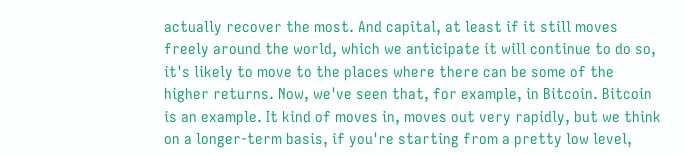actually recover the most. And capital, at least if it still moves freely around the world, which we anticipate it will continue to do so, it's likely to move to the places where there can be some of the higher returns. Now, we've seen that, for example, in Bitcoin. Bitcoin is an example. It kind of moves in, moves out very rapidly, but we think on a longer-term basis, if you're starting from a pretty low level,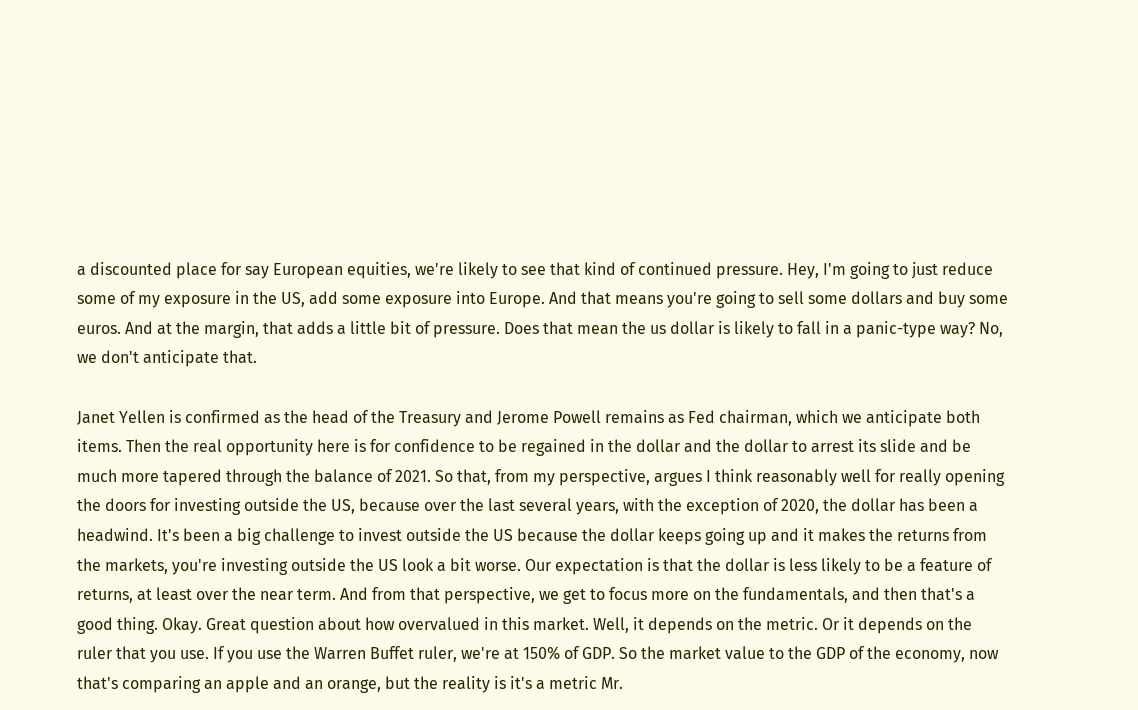a discounted place for say European equities, we're likely to see that kind of continued pressure. Hey, I'm going to just reduce some of my exposure in the US, add some exposure into Europe. And that means you're going to sell some dollars and buy some euros. And at the margin, that adds a little bit of pressure. Does that mean the us dollar is likely to fall in a panic-type way? No, we don't anticipate that.

Janet Yellen is confirmed as the head of the Treasury and Jerome Powell remains as Fed chairman, which we anticipate both items. Then the real opportunity here is for confidence to be regained in the dollar and the dollar to arrest its slide and be much more tapered through the balance of 2021. So that, from my perspective, argues I think reasonably well for really opening the doors for investing outside the US, because over the last several years, with the exception of 2020, the dollar has been a headwind. It's been a big challenge to invest outside the US because the dollar keeps going up and it makes the returns from the markets, you're investing outside the US look a bit worse. Our expectation is that the dollar is less likely to be a feature of returns, at least over the near term. And from that perspective, we get to focus more on the fundamentals, and then that's a good thing. Okay. Great question about how overvalued in this market. Well, it depends on the metric. Or it depends on the ruler that you use. If you use the Warren Buffet ruler, we're at 150% of GDP. So the market value to the GDP of the economy, now that's comparing an apple and an orange, but the reality is it's a metric Mr.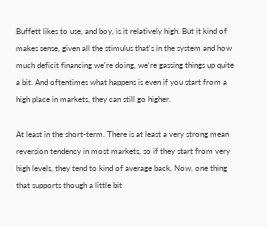Buffett likes to use, and boy, is it relatively high. But it kind of makes sense, given all the stimulus that's in the system and how much deficit financing we're doing, we're gassing things up quite a bit. And oftentimes what happens is even if you start from a high place in markets, they can still go higher.

At least in the short-term. There is at least a very strong mean reversion tendency in most markets, so if they start from very high levels, they tend to kind of average back. Now, one thing that supports though a little bit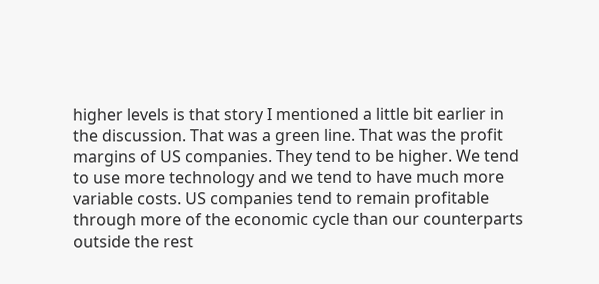higher levels is that story I mentioned a little bit earlier in the discussion. That was a green line. That was the profit margins of US companies. They tend to be higher. We tend to use more technology and we tend to have much more variable costs. US companies tend to remain profitable through more of the economic cycle than our counterparts outside the rest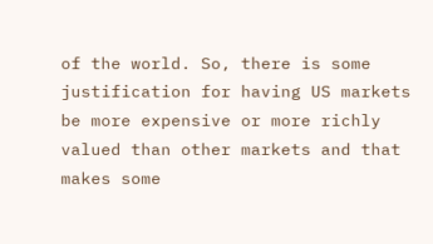of the world. So, there is some justification for having US markets be more expensive or more richly valued than other markets and that makes some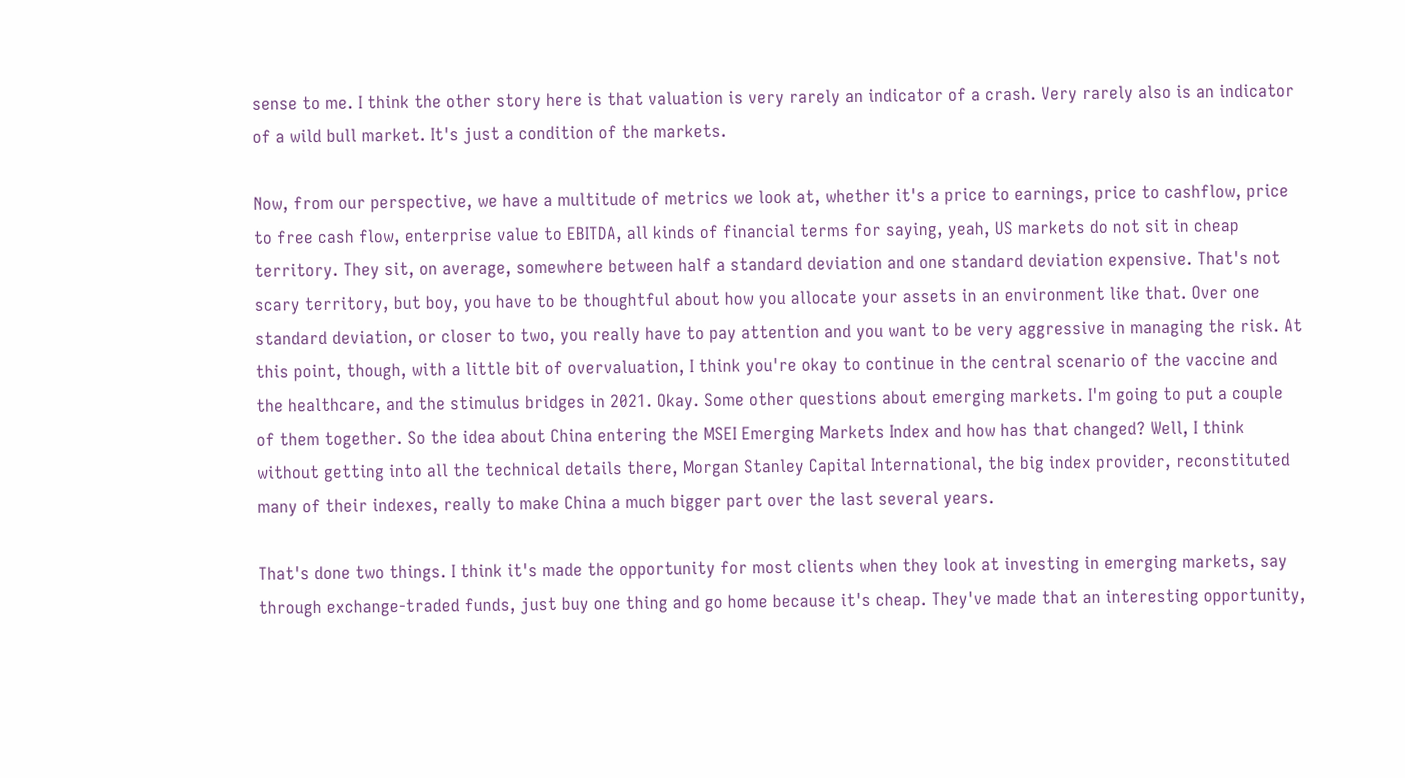sense to me. I think the other story here is that valuation is very rarely an indicator of a crash. Very rarely also is an indicator of a wild bull market. It's just a condition of the markets.

Now, from our perspective, we have a multitude of metrics we look at, whether it's a price to earnings, price to cashflow, price to free cash flow, enterprise value to EBITDA, all kinds of financial terms for saying, yeah, US markets do not sit in cheap territory. They sit, on average, somewhere between half a standard deviation and one standard deviation expensive. That's not scary territory, but boy, you have to be thoughtful about how you allocate your assets in an environment like that. Over one standard deviation, or closer to two, you really have to pay attention and you want to be very aggressive in managing the risk. At this point, though, with a little bit of overvaluation, I think you're okay to continue in the central scenario of the vaccine and the healthcare, and the stimulus bridges in 2021. Okay. Some other questions about emerging markets. I'm going to put a couple of them together. So the idea about China entering the MSEI Emerging Markets Index and how has that changed? Well, I think without getting into all the technical details there, Morgan Stanley Capital International, the big index provider, reconstituted many of their indexes, really to make China a much bigger part over the last several years.

That's done two things. I think it's made the opportunity for most clients when they look at investing in emerging markets, say through exchange-traded funds, just buy one thing and go home because it's cheap. They've made that an interesting opportunity,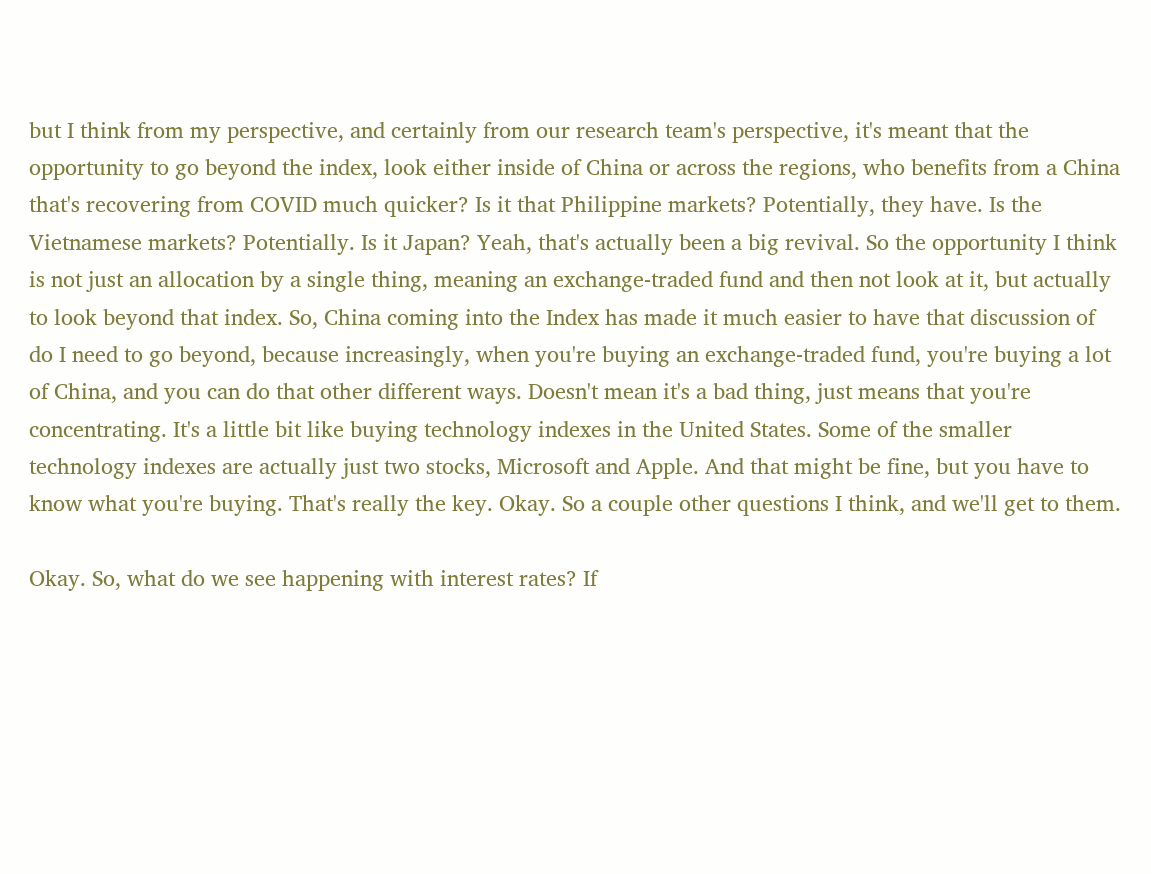but I think from my perspective, and certainly from our research team's perspective, it's meant that the opportunity to go beyond the index, look either inside of China or across the regions, who benefits from a China that's recovering from COVID much quicker? Is it that Philippine markets? Potentially, they have. Is the Vietnamese markets? Potentially. Is it Japan? Yeah, that's actually been a big revival. So the opportunity I think is not just an allocation by a single thing, meaning an exchange-traded fund and then not look at it, but actually to look beyond that index. So, China coming into the Index has made it much easier to have that discussion of do I need to go beyond, because increasingly, when you're buying an exchange-traded fund, you're buying a lot of China, and you can do that other different ways. Doesn't mean it's a bad thing, just means that you're concentrating. It's a little bit like buying technology indexes in the United States. Some of the smaller technology indexes are actually just two stocks, Microsoft and Apple. And that might be fine, but you have to know what you're buying. That's really the key. Okay. So a couple other questions I think, and we'll get to them.

Okay. So, what do we see happening with interest rates? If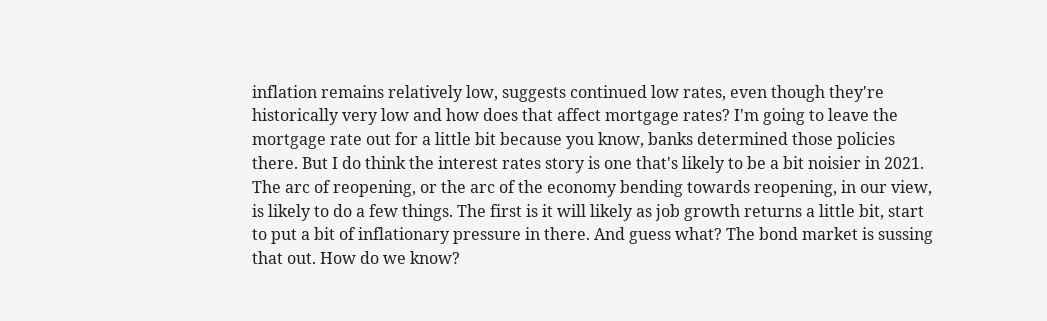inflation remains relatively low, suggests continued low rates, even though they're historically very low and how does that affect mortgage rates? I'm going to leave the mortgage rate out for a little bit because you know, banks determined those policies there. But I do think the interest rates story is one that's likely to be a bit noisier in 2021. The arc of reopening, or the arc of the economy bending towards reopening, in our view, is likely to do a few things. The first is it will likely as job growth returns a little bit, start to put a bit of inflationary pressure in there. And guess what? The bond market is sussing that out. How do we know?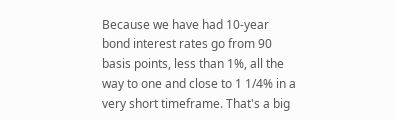Because we have had 10-year bond interest rates go from 90 basis points, less than 1%, all the way to one and close to 1 1/4% in a very short timeframe. That's a big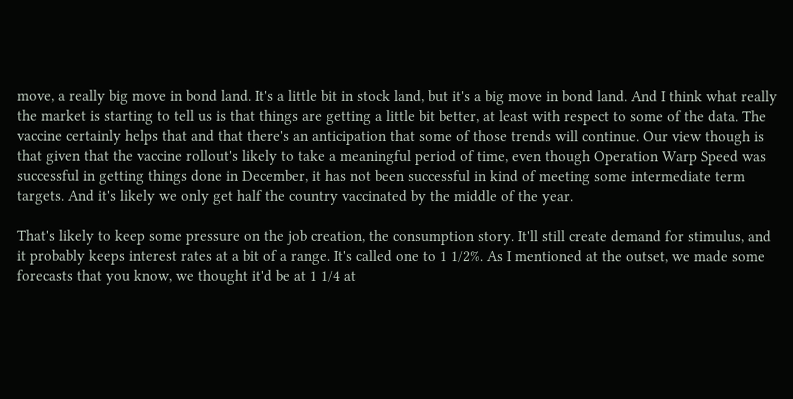move, a really big move in bond land. It's a little bit in stock land, but it's a big move in bond land. And I think what really the market is starting to tell us is that things are getting a little bit better, at least with respect to some of the data. The vaccine certainly helps that and that there's an anticipation that some of those trends will continue. Our view though is that given that the vaccine rollout's likely to take a meaningful period of time, even though Operation Warp Speed was successful in getting things done in December, it has not been successful in kind of meeting some intermediate term targets. And it's likely we only get half the country vaccinated by the middle of the year.

That's likely to keep some pressure on the job creation, the consumption story. It'll still create demand for stimulus, and it probably keeps interest rates at a bit of a range. It's called one to 1 1/2%. As I mentioned at the outset, we made some forecasts that you know, we thought it'd be at 1 1/4 at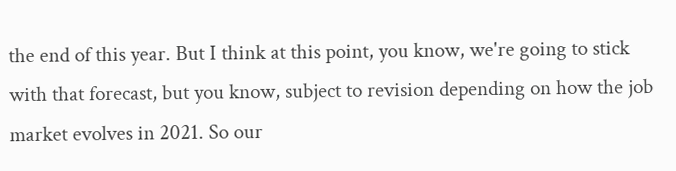the end of this year. But I think at this point, you know, we're going to stick with that forecast, but you know, subject to revision depending on how the job market evolves in 2021. So our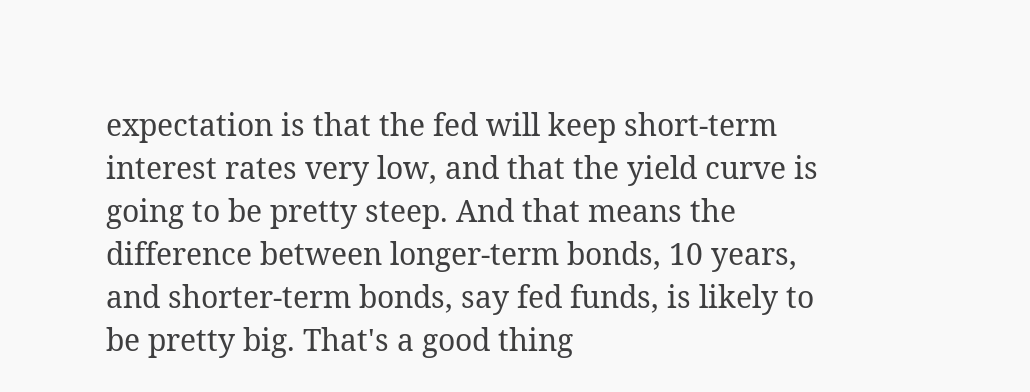expectation is that the fed will keep short-term interest rates very low, and that the yield curve is going to be pretty steep. And that means the difference between longer-term bonds, 10 years, and shorter-term bonds, say fed funds, is likely to be pretty big. That's a good thing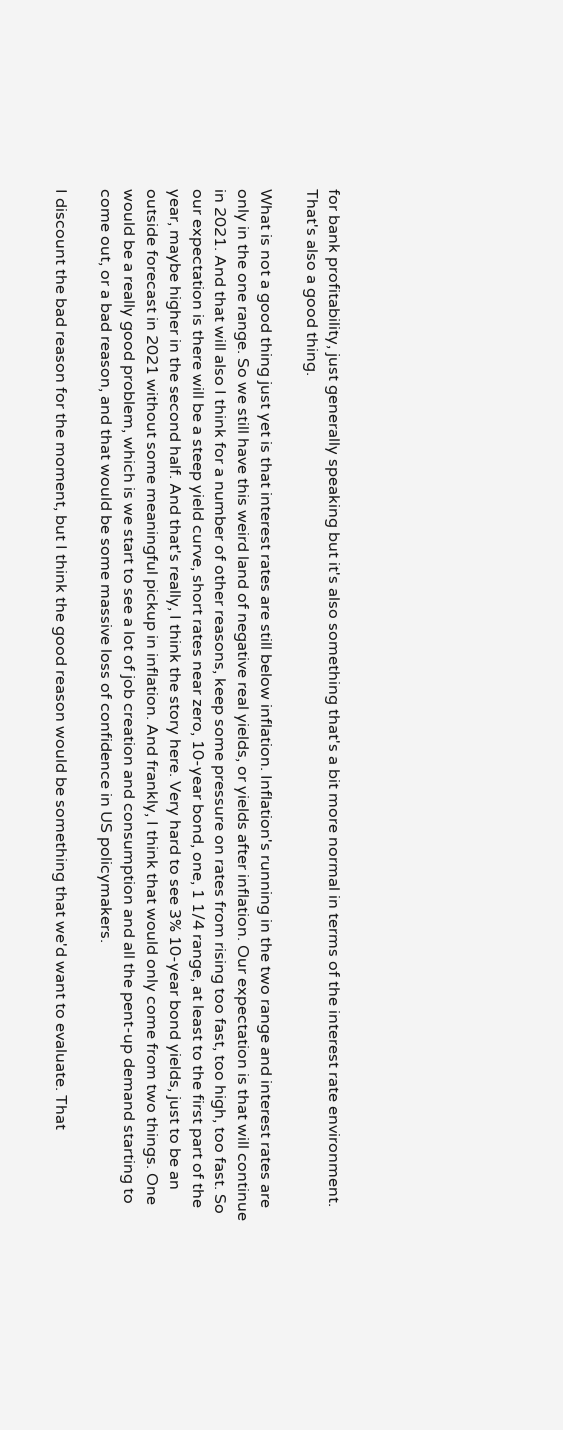for bank profitability, just generally speaking but it's also something that's a bit more normal in terms of the interest rate environment. That's also a good thing.

What is not a good thing just yet is that interest rates are still below inflation. Inflation's running in the two range and interest rates are only in the one range. So we still have this weird land of negative real yields, or yields after inflation. Our expectation is that will continue in 2021. And that will also I think for a number of other reasons, keep some pressure on rates from rising too fast, too high, too fast. So our expectation is there will be a steep yield curve, short rates near zero, 10-year bond, one, 1 1/4 range, at least to the first part of the year, maybe higher in the second half. And that's really, I think the story here. Very hard to see 3% 10-year bond yields, just to be an outside forecast in 2021 without some meaningful pickup in inflation. And frankly, I think that would only come from two things. One would be a really good problem, which is we start to see a lot of job creation and consumption and all the pent-up demand starting to come out, or a bad reason, and that would be some massive loss of confidence in US policymakers.

I discount the bad reason for the moment, but I think the good reason would be something that we'd want to evaluate. That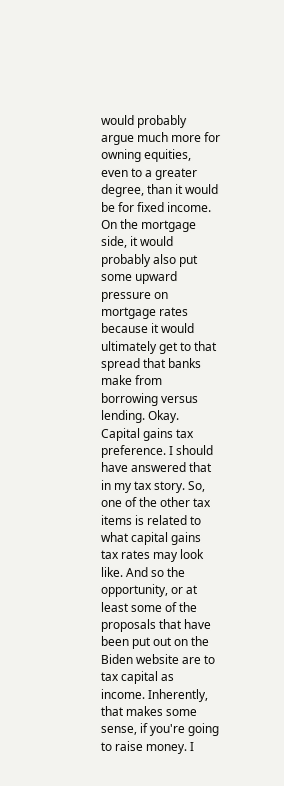would probably argue much more for owning equities, even to a greater degree, than it would be for fixed income. On the mortgage side, it would probably also put some upward pressure on mortgage rates because it would ultimately get to that spread that banks make from borrowing versus lending. Okay. Capital gains tax preference. I should have answered that in my tax story. So, one of the other tax items is related to what capital gains tax rates may look like. And so the opportunity, or at least some of the proposals that have been put out on the Biden website are to tax capital as income. Inherently, that makes some sense, if you're going to raise money. I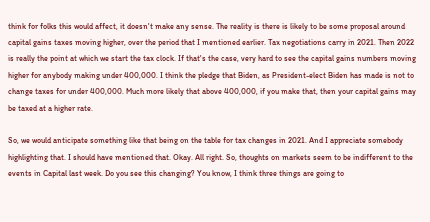think for folks this would affect, it doesn't make any sense. The reality is there is likely to be some proposal around capital gains taxes moving higher, over the period that I mentioned earlier. Tax negotiations carry in 2021. Then 2022 is really the point at which we start the tax clock. If that's the case, very hard to see the capital gains numbers moving higher for anybody making under 400,000. I think the pledge that Biden, as President-elect Biden has made is not to change taxes for under 400,000. Much more likely that above 400,000, if you make that, then your capital gains may be taxed at a higher rate.

So, we would anticipate something like that being on the table for tax changes in 2021. And I appreciate somebody highlighting that. I should have mentioned that. Okay. All right. So, thoughts on markets seem to be indifferent to the events in Capital last week. Do you see this changing? You know, I think three things are going to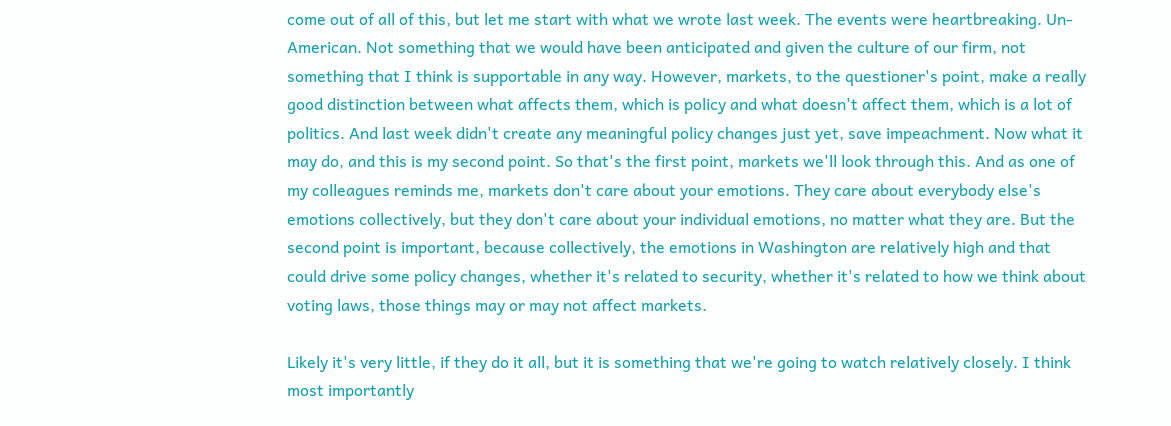come out of all of this, but let me start with what we wrote last week. The events were heartbreaking. Un-American. Not something that we would have been anticipated and given the culture of our firm, not something that I think is supportable in any way. However, markets, to the questioner's point, make a really good distinction between what affects them, which is policy and what doesn't affect them, which is a lot of politics. And last week didn't create any meaningful policy changes just yet, save impeachment. Now what it may do, and this is my second point. So that's the first point, markets we'll look through this. And as one of my colleagues reminds me, markets don't care about your emotions. They care about everybody else's emotions collectively, but they don't care about your individual emotions, no matter what they are. But the second point is important, because collectively, the emotions in Washington are relatively high and that could drive some policy changes, whether it's related to security, whether it's related to how we think about voting laws, those things may or may not affect markets.

Likely it's very little, if they do it all, but it is something that we're going to watch relatively closely. I think most importantly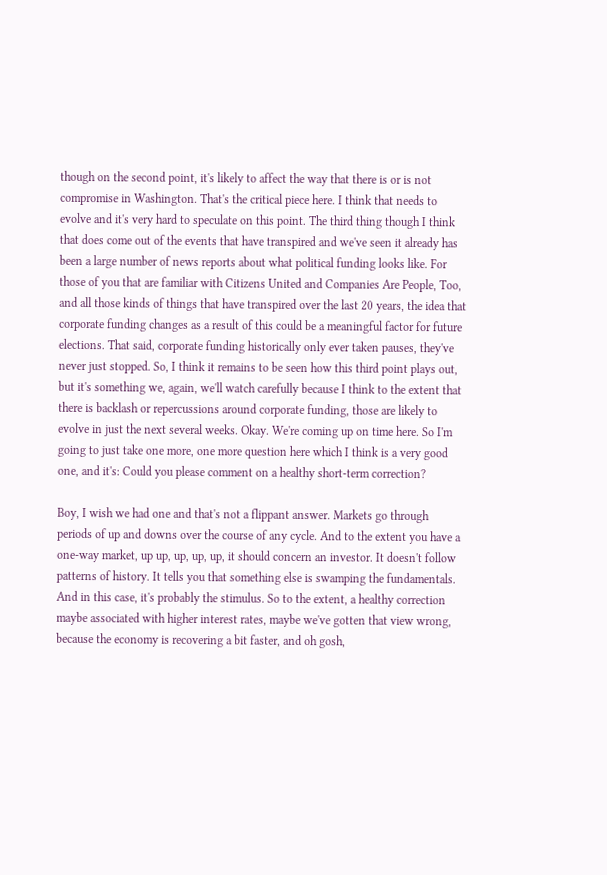though on the second point, it's likely to affect the way that there is or is not compromise in Washington. That's the critical piece here. I think that needs to evolve and it's very hard to speculate on this point. The third thing though I think that does come out of the events that have transpired and we've seen it already has been a large number of news reports about what political funding looks like. For those of you that are familiar with Citizens United and Companies Are People, Too, and all those kinds of things that have transpired over the last 20 years, the idea that corporate funding changes as a result of this could be a meaningful factor for future elections. That said, corporate funding historically only ever taken pauses, they've never just stopped. So, I think it remains to be seen how this third point plays out, but it's something we, again, we'll watch carefully because I think to the extent that there is backlash or repercussions around corporate funding, those are likely to evolve in just the next several weeks. Okay. We're coming up on time here. So I'm going to just take one more, one more question here which I think is a very good one, and it's: Could you please comment on a healthy short-term correction?

Boy, I wish we had one and that's not a flippant answer. Markets go through periods of up and downs over the course of any cycle. And to the extent you have a one-way market, up up, up, up, up, it should concern an investor. It doesn't follow patterns of history. It tells you that something else is swamping the fundamentals. And in this case, it's probably the stimulus. So to the extent, a healthy correction maybe associated with higher interest rates, maybe we've gotten that view wrong, because the economy is recovering a bit faster, and oh gosh,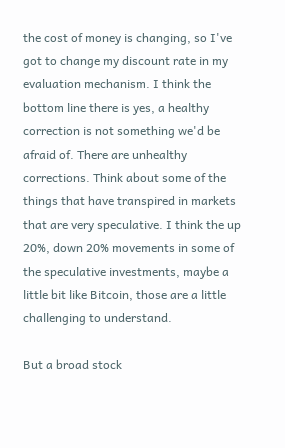the cost of money is changing, so I've got to change my discount rate in my evaluation mechanism. I think the bottom line there is yes, a healthy correction is not something we'd be afraid of. There are unhealthy corrections. Think about some of the things that have transpired in markets that are very speculative. I think the up 20%, down 20% movements in some of the speculative investments, maybe a little bit like Bitcoin, those are a little challenging to understand.

But a broad stock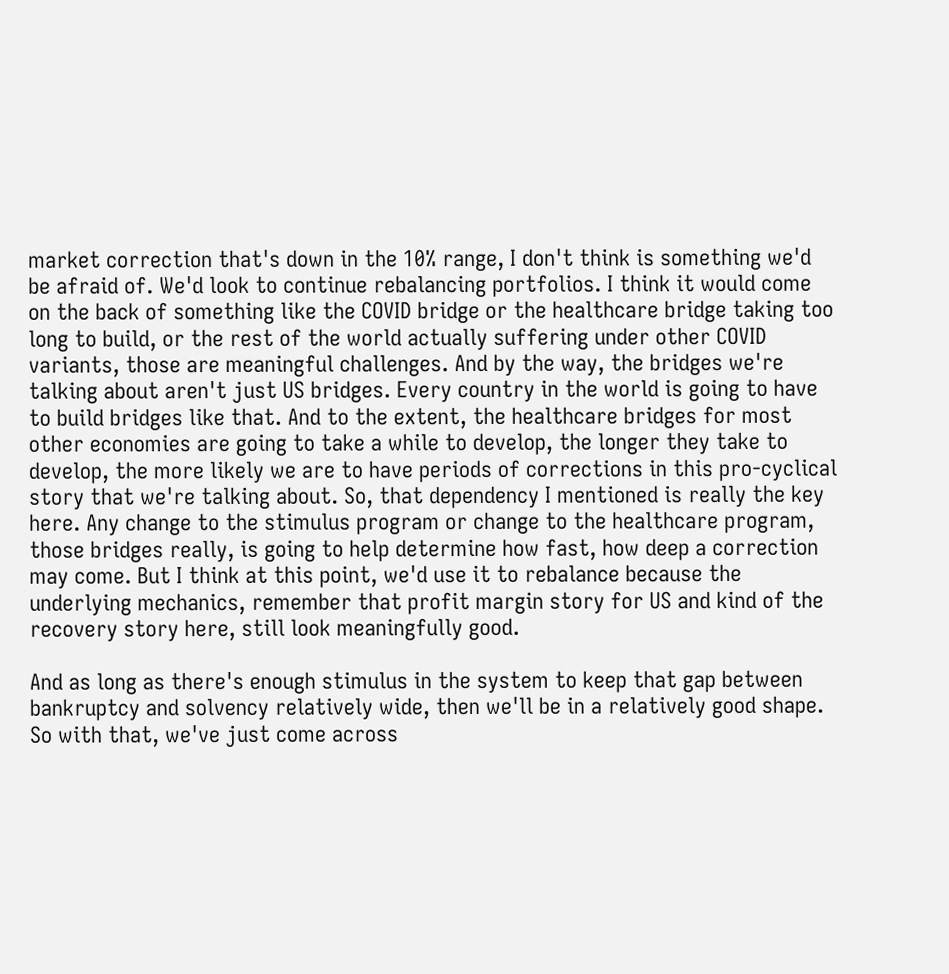market correction that's down in the 10% range, I don't think is something we'd be afraid of. We'd look to continue rebalancing portfolios. I think it would come on the back of something like the COVID bridge or the healthcare bridge taking too long to build, or the rest of the world actually suffering under other COVID variants, those are meaningful challenges. And by the way, the bridges we're talking about aren't just US bridges. Every country in the world is going to have to build bridges like that. And to the extent, the healthcare bridges for most other economies are going to take a while to develop, the longer they take to develop, the more likely we are to have periods of corrections in this pro-cyclical story that we're talking about. So, that dependency I mentioned is really the key here. Any change to the stimulus program or change to the healthcare program, those bridges really, is going to help determine how fast, how deep a correction may come. But I think at this point, we'd use it to rebalance because the underlying mechanics, remember that profit margin story for US and kind of the recovery story here, still look meaningfully good.

And as long as there's enough stimulus in the system to keep that gap between bankruptcy and solvency relatively wide, then we'll be in a relatively good shape. So with that, we've just come across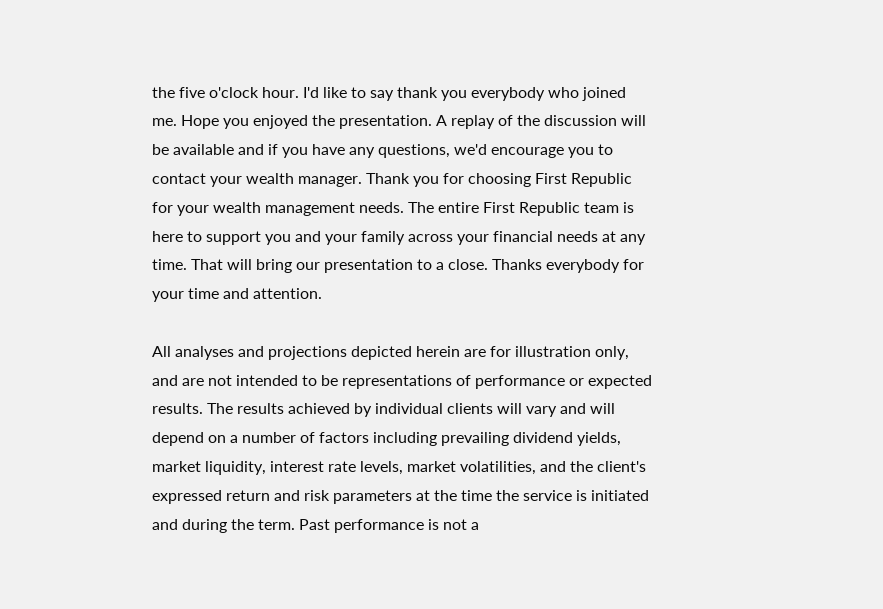the five o'clock hour. I'd like to say thank you everybody who joined me. Hope you enjoyed the presentation. A replay of the discussion will be available and if you have any questions, we'd encourage you to contact your wealth manager. Thank you for choosing First Republic for your wealth management needs. The entire First Republic team is here to support you and your family across your financial needs at any time. That will bring our presentation to a close. Thanks everybody for your time and attention.

All analyses and projections depicted herein are for illustration only, and are not intended to be representations of performance or expected results. The results achieved by individual clients will vary and will depend on a number of factors including prevailing dividend yields, market liquidity, interest rate levels, market volatilities, and the client's expressed return and risk parameters at the time the service is initiated and during the term. Past performance is not a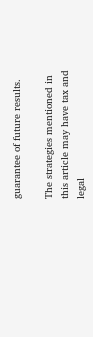guarantee of future results.

The strategies mentioned in this article may have tax and legal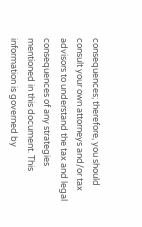consequences; therefore, you should consult your own attorneys and/or tax advisors to understand the tax and legal consequences of any strategies mentioned in this document. This information is governed by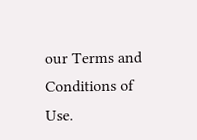our Terms and Conditions of Use.